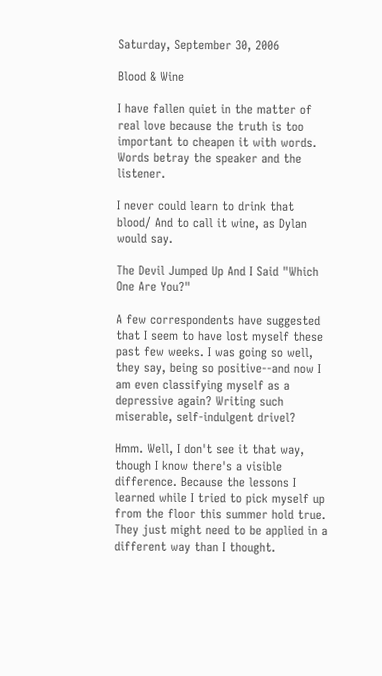Saturday, September 30, 2006

Blood & Wine

I have fallen quiet in the matter of real love because the truth is too important to cheapen it with words. Words betray the speaker and the listener.

I never could learn to drink that blood/ And to call it wine, as Dylan would say.

The Devil Jumped Up And I Said "Which One Are You?"

A few correspondents have suggested that I seem to have lost myself these past few weeks. I was going so well, they say, being so positive--and now I am even classifying myself as a depressive again? Writing such miserable, self-indulgent drivel?

Hmm. Well, I don't see it that way, though I know there's a visible difference. Because the lessons I learned while I tried to pick myself up from the floor this summer hold true. They just might need to be applied in a different way than I thought.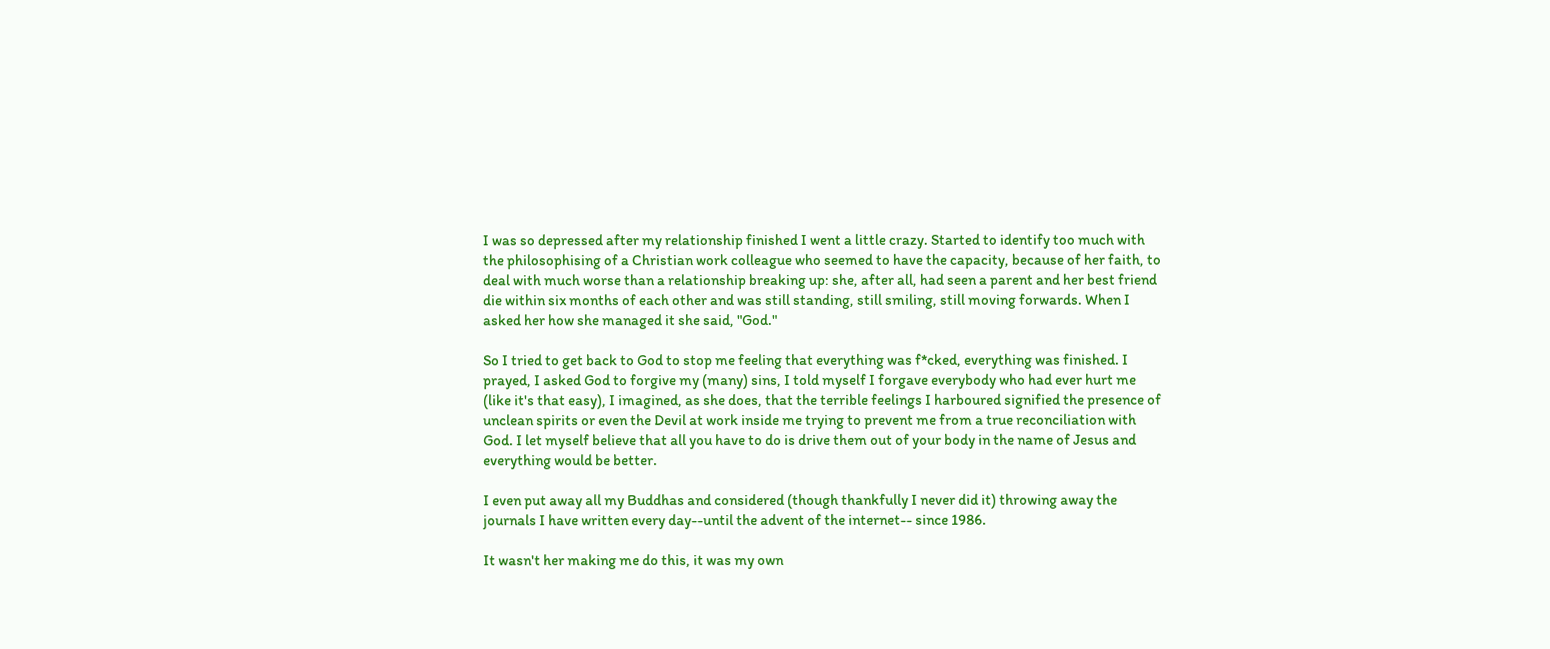I was so depressed after my relationship finished I went a little crazy. Started to identify too much with the philosophising of a Christian work colleague who seemed to have the capacity, because of her faith, to deal with much worse than a relationship breaking up: she, after all, had seen a parent and her best friend die within six months of each other and was still standing, still smiling, still moving forwards. When I asked her how she managed it she said, "God."

So I tried to get back to God to stop me feeling that everything was f*cked, everything was finished. I prayed, I asked God to forgive my (many) sins, I told myself I forgave everybody who had ever hurt me (like it's that easy), I imagined, as she does, that the terrible feelings I harboured signified the presence of unclean spirits or even the Devil at work inside me trying to prevent me from a true reconciliation with God. I let myself believe that all you have to do is drive them out of your body in the name of Jesus and everything would be better.

I even put away all my Buddhas and considered (though thankfully I never did it) throwing away the journals I have written every day--until the advent of the internet-- since 1986.

It wasn't her making me do this, it was my own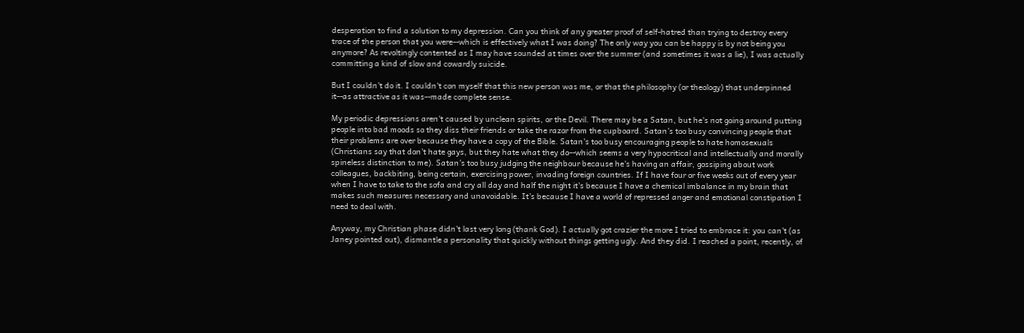desperation to find a solution to my depression. Can you think of any greater proof of self-hatred than trying to destroy every trace of the person that you were--which is effectively what I was doing? The only way you can be happy is by not being you anymore? As revoltingly contented as I may have sounded at times over the summer (and sometimes it was a lie), I was actually committing a kind of slow and cowardly suicide.

But I couldn't do it. I couldn't con myself that this new person was me, or that the philosophy (or theology) that underpinned it--as attractive as it was--made complete sense.

My periodic depressions aren't caused by unclean spirits, or the Devil. There may be a Satan, but he's not going around putting people into bad moods so they diss their friends or take the razor from the cupboard. Satan's too busy convincing people that their problems are over because they have a copy of the Bible. Satan's too busy encouraging people to hate homosexuals (Christians say that don't hate gays, but they hate what they do--which seems a very hypocritical and intellectually and morally spineless distinction to me). Satan's too busy judging the neighbour because he's having an affair, gossiping about work colleagues, backbiting, being certain, exercising power, invading foreign countries. If I have four or five weeks out of every year when I have to take to the sofa and cry all day and half the night it's because I have a chemical imbalance in my brain that makes such measures necessary and unavoidable. It's because I have a world of repressed anger and emotional constipation I need to deal with.

Anyway, my Christian phase didn't last very long (thank God). I actually got crazier the more I tried to embrace it: you can't (as Janey pointed out), dismantle a personality that quickly without things getting ugly. And they did. I reached a point, recently, of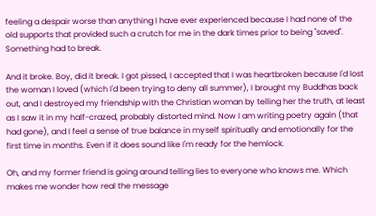feeling a despair worse than anything I have ever experienced because I had none of the old supports that provided such a crutch for me in the dark times prior to being "saved". Something had to break.

And it broke. Boy, did it break. I got pissed, I accepted that I was heartbroken because I'd lost the woman I loved (which I'd been trying to deny all summer), I brought my Buddhas back out, and I destroyed my friendship with the Christian woman by telling her the truth, at least as I saw it in my half-crazed, probably distorted mind. Now I am writing poetry again (that had gone), and I feel a sense of true balance in myself spiritually and emotionally for the first time in months. Even if it does sound like I'm ready for the hemlock.

Oh, and my former friend is going around telling lies to everyone who knows me. Which makes me wonder how real the message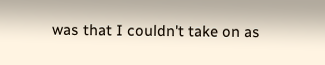was that I couldn't take on as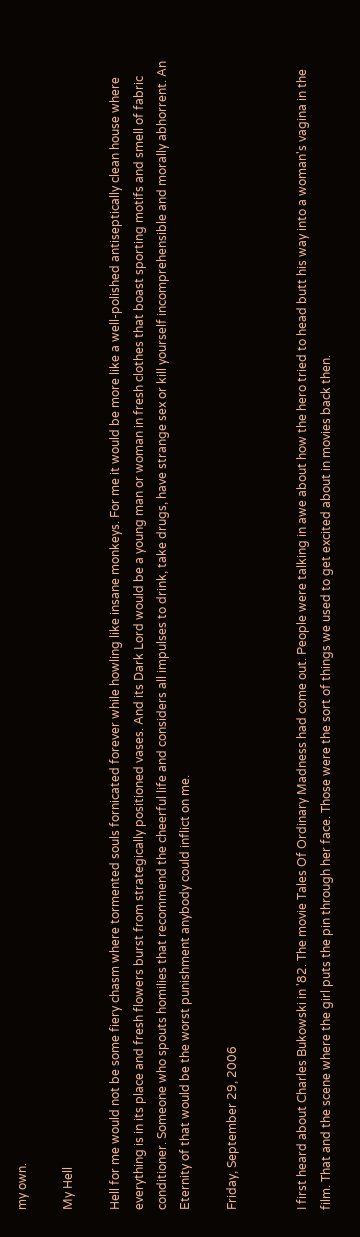my own.

My Hell

Hell for me would not be some fiery chasm where tormented souls fornicated forever while howling like insane monkeys. For me it would be more like a well-polished antiseptically clean house where everything is in its place and fresh flowers burst from strategically positioned vases. And its Dark Lord would be a young man or woman in fresh clothes that boast sporting motifs and smell of fabric conditioner. Someone who spouts homilies that recommend the cheerful life and considers all impulses to drink, take drugs, have strange sex or kill yourself incomprehensible and morally abhorrent. An Eternity of that would be the worst punishment anybody could inflict on me.

Friday, September 29, 2006


I first heard about Charles Bukowski in '82. The movie Tales Of Ordinary Madness had come out. People were talking in awe about how the hero tried to head butt his way into a woman's vagina in the film. That and the scene where the girl puts the pin through her face. Those were the sort of things we used to get excited about in movies back then.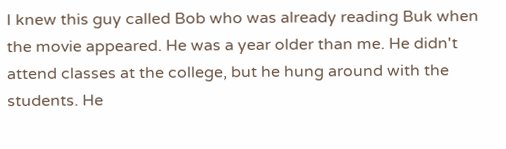I knew this guy called Bob who was already reading Buk when the movie appeared. He was a year older than me. He didn't attend classes at the college, but he hung around with the students. He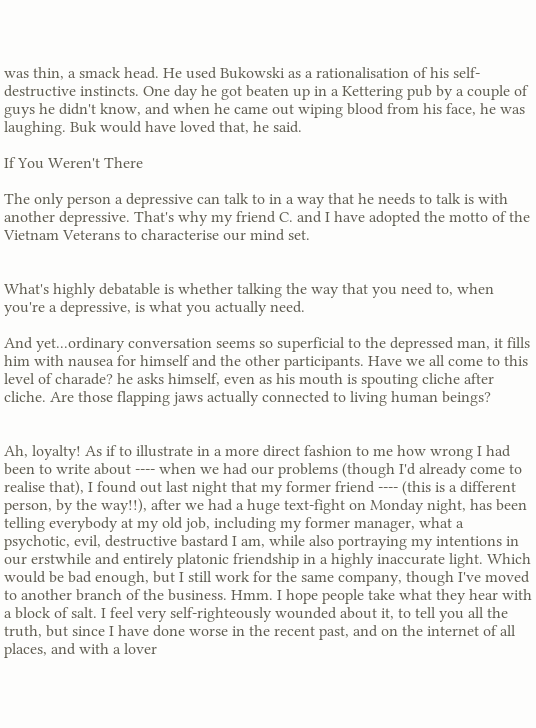was thin, a smack head. He used Bukowski as a rationalisation of his self-destructive instincts. One day he got beaten up in a Kettering pub by a couple of guys he didn't know, and when he came out wiping blood from his face, he was laughing. Buk would have loved that, he said.

If You Weren't There

The only person a depressive can talk to in a way that he needs to talk is with another depressive. That's why my friend C. and I have adopted the motto of the Vietnam Veterans to characterise our mind set.


What's highly debatable is whether talking the way that you need to, when you're a depressive, is what you actually need.

And yet...ordinary conversation seems so superficial to the depressed man, it fills him with nausea for himself and the other participants. Have we all come to this level of charade? he asks himself, even as his mouth is spouting cliche after cliche. Are those flapping jaws actually connected to living human beings?


Ah, loyalty! As if to illustrate in a more direct fashion to me how wrong I had been to write about ---- when we had our problems (though I'd already come to realise that), I found out last night that my former friend ---- (this is a different person, by the way!!), after we had a huge text-fight on Monday night, has been telling everybody at my old job, including my former manager, what a psychotic, evil, destructive bastard I am, while also portraying my intentions in our erstwhile and entirely platonic friendship in a highly inaccurate light. Which would be bad enough, but I still work for the same company, though I've moved to another branch of the business. Hmm. I hope people take what they hear with a block of salt. I feel very self-righteously wounded about it, to tell you all the truth, but since I have done worse in the recent past, and on the internet of all places, and with a lover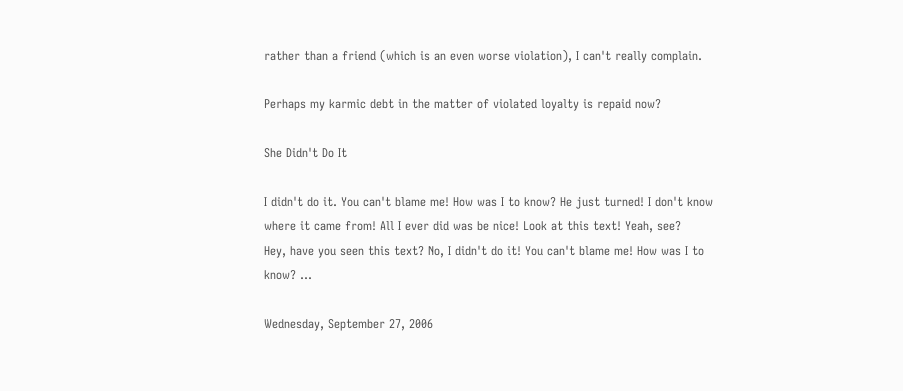rather than a friend (which is an even worse violation), I can't really complain.

Perhaps my karmic debt in the matter of violated loyalty is repaid now?

She Didn't Do It

I didn't do it. You can't blame me! How was I to know? He just turned! I don't know where it came from! All I ever did was be nice! Look at this text! Yeah, see?
Hey, have you seen this text? No, I didn't do it! You can't blame me! How was I to know? ...

Wednesday, September 27, 2006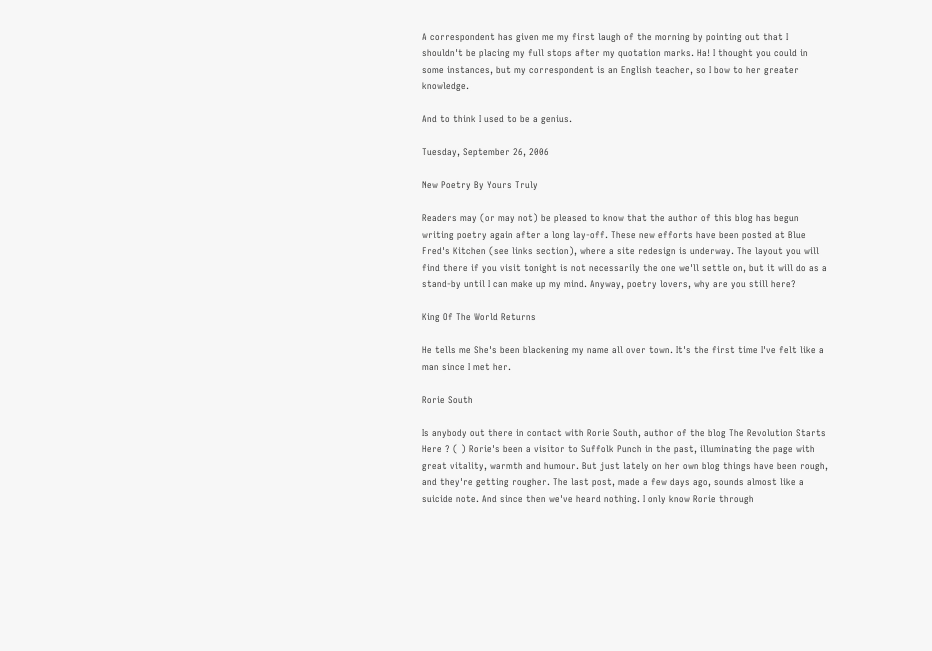A correspondent has given me my first laugh of the morning by pointing out that I shouldn't be placing my full stops after my quotation marks. Ha! I thought you could in some instances, but my correspondent is an English teacher, so I bow to her greater knowledge.

And to think I used to be a genius.

Tuesday, September 26, 2006

New Poetry By Yours Truly

Readers may (or may not) be pleased to know that the author of this blog has begun writing poetry again after a long lay-off. These new efforts have been posted at Blue Fred's Kitchen (see links section), where a site redesign is underway. The layout you will find there if you visit tonight is not necessarily the one we'll settle on, but it will do as a stand-by until I can make up my mind. Anyway, poetry lovers, why are you still here?

King Of The World Returns

He tells me She's been blackening my name all over town. It's the first time I've felt like a man since I met her.

Rorie South

Is anybody out there in contact with Rorie South, author of the blog The Revolution Starts Here ? ( ) Rorie's been a visitor to Suffolk Punch in the past, illuminating the page with great vitality, warmth and humour. But just lately on her own blog things have been rough, and they're getting rougher. The last post, made a few days ago, sounds almost like a suicide note. And since then we've heard nothing. I only know Rorie through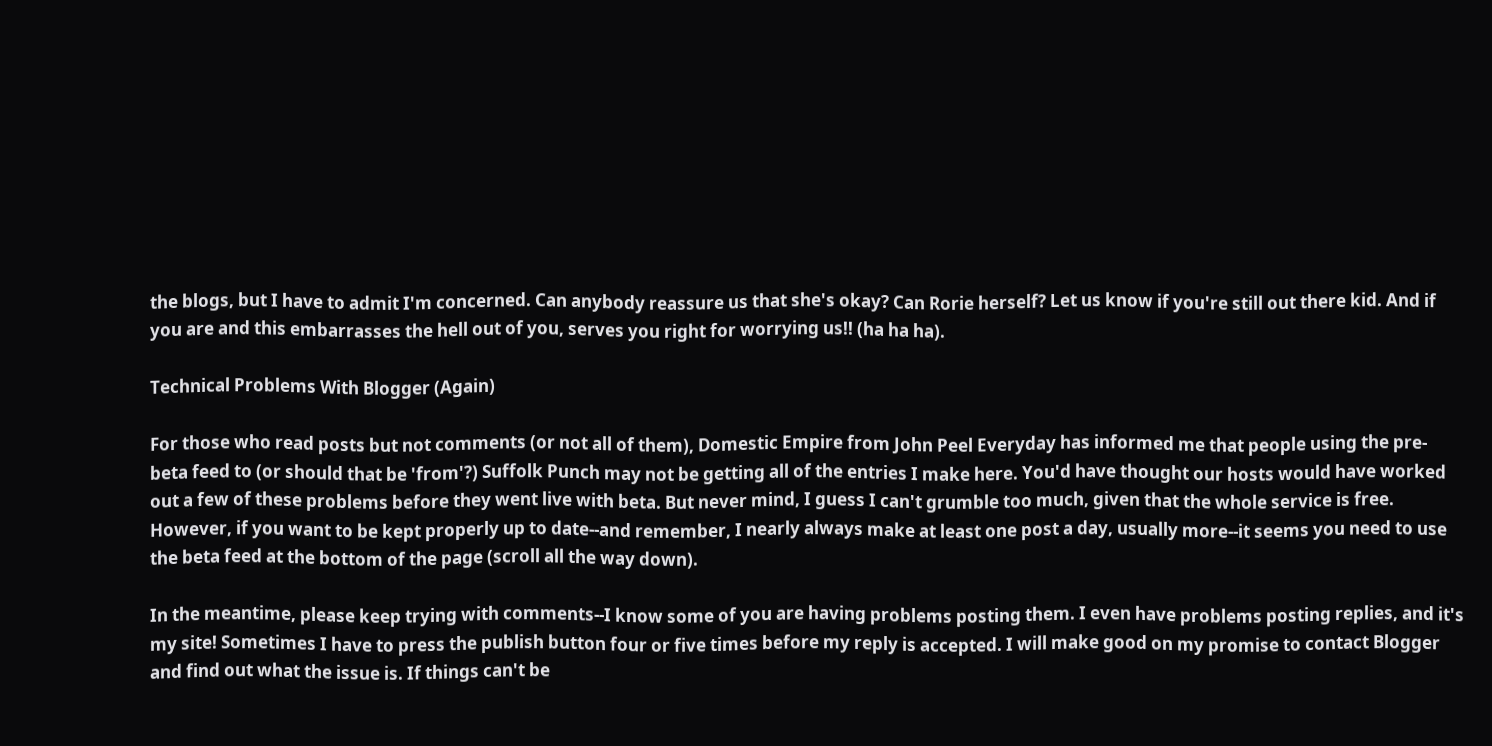the blogs, but I have to admit I'm concerned. Can anybody reassure us that she's okay? Can Rorie herself? Let us know if you're still out there kid. And if you are and this embarrasses the hell out of you, serves you right for worrying us!! (ha ha ha).

Technical Problems With Blogger (Again)

For those who read posts but not comments (or not all of them), Domestic Empire from John Peel Everyday has informed me that people using the pre-beta feed to (or should that be 'from'?) Suffolk Punch may not be getting all of the entries I make here. You'd have thought our hosts would have worked out a few of these problems before they went live with beta. But never mind, I guess I can't grumble too much, given that the whole service is free. However, if you want to be kept properly up to date--and remember, I nearly always make at least one post a day, usually more--it seems you need to use the beta feed at the bottom of the page (scroll all the way down).

In the meantime, please keep trying with comments--I know some of you are having problems posting them. I even have problems posting replies, and it's my site! Sometimes I have to press the publish button four or five times before my reply is accepted. I will make good on my promise to contact Blogger and find out what the issue is. If things can't be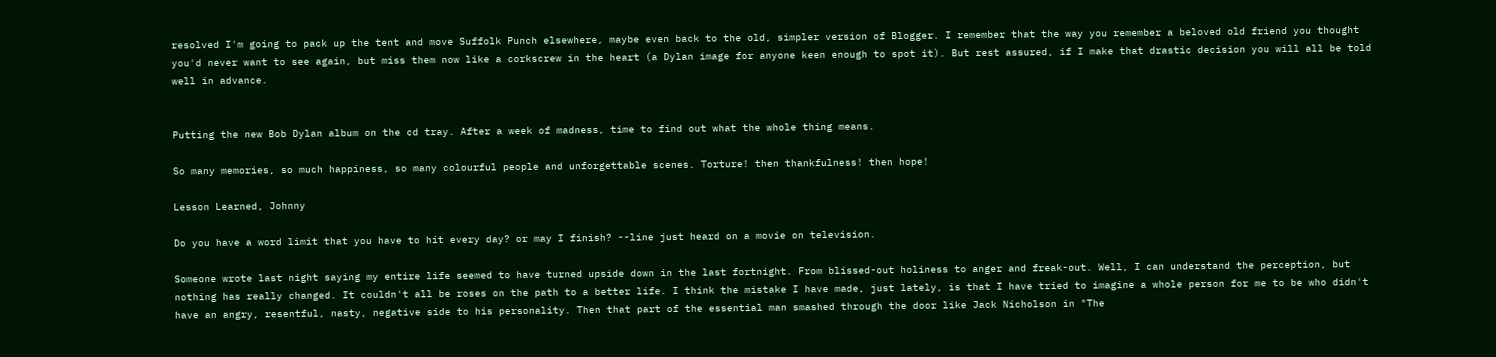resolved I'm going to pack up the tent and move Suffolk Punch elsewhere, maybe even back to the old, simpler version of Blogger. I remember that the way you remember a beloved old friend you thought you'd never want to see again, but miss them now like a corkscrew in the heart (a Dylan image for anyone keen enough to spot it). But rest assured, if I make that drastic decision you will all be told well in advance.


Putting the new Bob Dylan album on the cd tray. After a week of madness, time to find out what the whole thing means.

So many memories, so much happiness, so many colourful people and unforgettable scenes. Torture! then thankfulness! then hope!

Lesson Learned, Johnny

Do you have a word limit that you have to hit every day? or may I finish? --line just heard on a movie on television.

Someone wrote last night saying my entire life seemed to have turned upside down in the last fortnight. From blissed-out holiness to anger and freak-out. Well, I can understand the perception, but nothing has really changed. It couldn't all be roses on the path to a better life. I think the mistake I have made, just lately, is that I have tried to imagine a whole person for me to be who didn't have an angry, resentful, nasty, negative side to his personality. Then that part of the essential man smashed through the door like Jack Nicholson in "The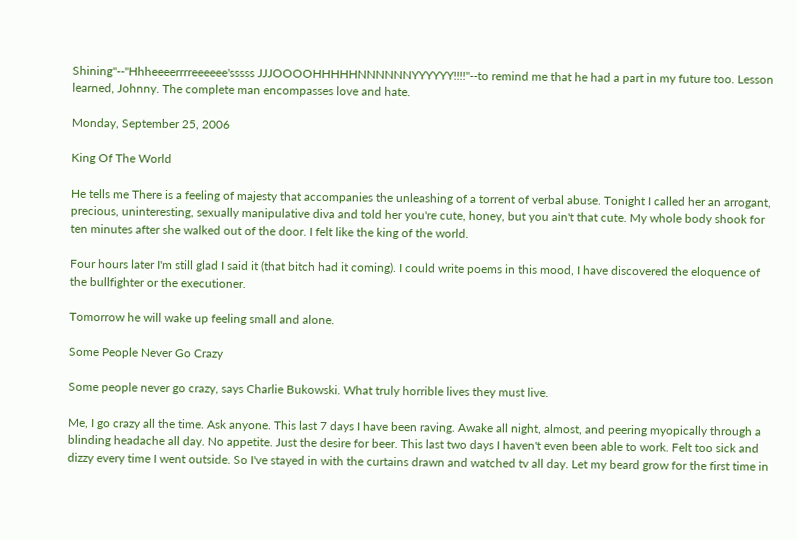Shining"--"Hhheeeerrrreeeeee'sssss JJJOOOOHHHHHNNNNNNYYYYYY!!!!"--to remind me that he had a part in my future too. Lesson learned, Johnny. The complete man encompasses love and hate.

Monday, September 25, 2006

King Of The World

He tells me There is a feeling of majesty that accompanies the unleashing of a torrent of verbal abuse. Tonight I called her an arrogant, precious, uninteresting, sexually manipulative diva and told her you're cute, honey, but you ain't that cute. My whole body shook for ten minutes after she walked out of the door. I felt like the king of the world.

Four hours later I'm still glad I said it (that bitch had it coming). I could write poems in this mood, I have discovered the eloquence of the bullfighter or the executioner.

Tomorrow he will wake up feeling small and alone.

Some People Never Go Crazy

Some people never go crazy, says Charlie Bukowski. What truly horrible lives they must live.

Me, I go crazy all the time. Ask anyone. This last 7 days I have been raving. Awake all night, almost, and peering myopically through a blinding headache all day. No appetite. Just the desire for beer. This last two days I haven't even been able to work. Felt too sick and dizzy every time I went outside. So I've stayed in with the curtains drawn and watched tv all day. Let my beard grow for the first time in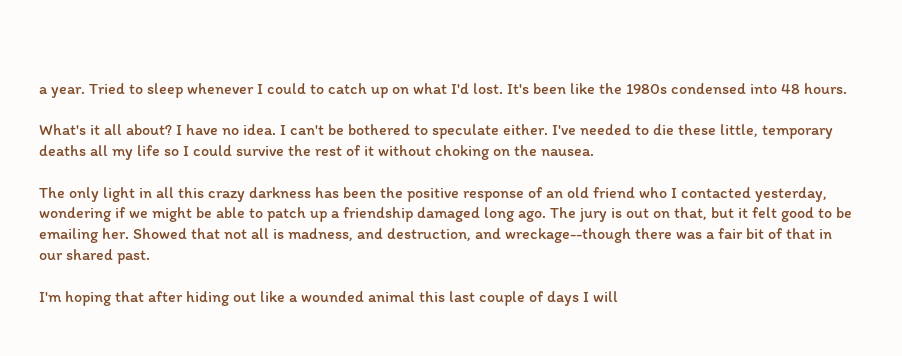a year. Tried to sleep whenever I could to catch up on what I'd lost. It's been like the 1980s condensed into 48 hours.

What's it all about? I have no idea. I can't be bothered to speculate either. I've needed to die these little, temporary deaths all my life so I could survive the rest of it without choking on the nausea.

The only light in all this crazy darkness has been the positive response of an old friend who I contacted yesterday, wondering if we might be able to patch up a friendship damaged long ago. The jury is out on that, but it felt good to be emailing her. Showed that not all is madness, and destruction, and wreckage--though there was a fair bit of that in our shared past.

I'm hoping that after hiding out like a wounded animal this last couple of days I will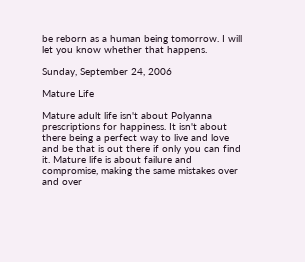be reborn as a human being tomorrow. I will let you know whether that happens.

Sunday, September 24, 2006

Mature Life

Mature adult life isn't about Polyanna prescriptions for happiness. It isn't about there being a perfect way to live and love and be that is out there if only you can find it. Mature life is about failure and compromise, making the same mistakes over and over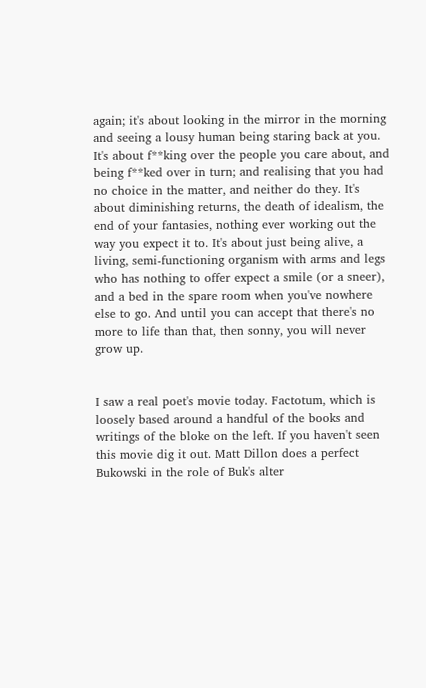again; it's about looking in the mirror in the morning and seeing a lousy human being staring back at you. It's about f**king over the people you care about, and being f**ked over in turn; and realising that you had no choice in the matter, and neither do they. It's about diminishing returns, the death of idealism, the end of your fantasies, nothing ever working out the way you expect it to. It's about just being alive, a living, semi-functioning organism with arms and legs who has nothing to offer expect a smile (or a sneer), and a bed in the spare room when you've nowhere else to go. And until you can accept that there's no more to life than that, then sonny, you will never grow up.


I saw a real poet's movie today. Factotum, which is loosely based around a handful of the books and writings of the bloke on the left. If you haven't seen this movie dig it out. Matt Dillon does a perfect Bukowski in the role of Buk's alter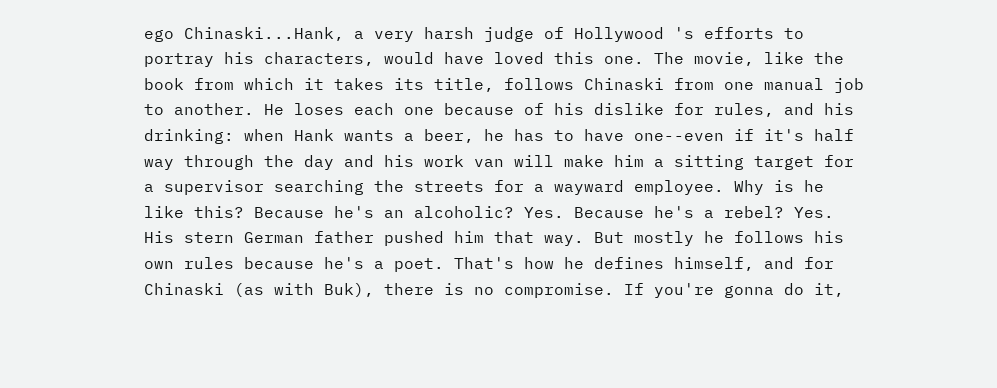ego Chinaski...Hank, a very harsh judge of Hollywood 's efforts to portray his characters, would have loved this one. The movie, like the book from which it takes its title, follows Chinaski from one manual job to another. He loses each one because of his dislike for rules, and his drinking: when Hank wants a beer, he has to have one--even if it's half way through the day and his work van will make him a sitting target for a supervisor searching the streets for a wayward employee. Why is he like this? Because he's an alcoholic? Yes. Because he's a rebel? Yes. His stern German father pushed him that way. But mostly he follows his own rules because he's a poet. That's how he defines himself, and for Chinaski (as with Buk), there is no compromise. If you're gonna do it,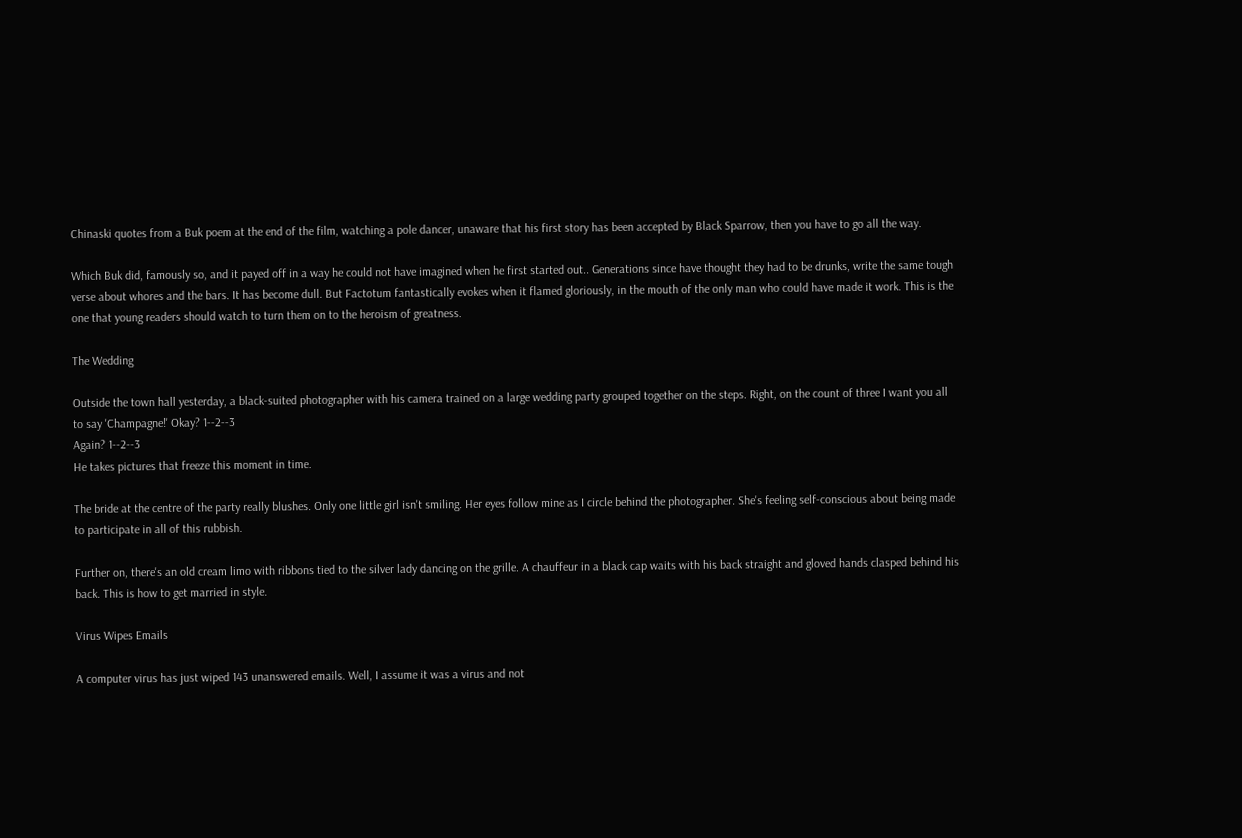Chinaski quotes from a Buk poem at the end of the film, watching a pole dancer, unaware that his first story has been accepted by Black Sparrow, then you have to go all the way.

Which Buk did, famously so, and it payed off in a way he could not have imagined when he first started out.. Generations since have thought they had to be drunks, write the same tough verse about whores and the bars. It has become dull. But Factotum fantastically evokes when it flamed gloriously, in the mouth of the only man who could have made it work. This is the one that young readers should watch to turn them on to the heroism of greatness.

The Wedding

Outside the town hall yesterday, a black-suited photographer with his camera trained on a large wedding party grouped together on the steps. Right, on the count of three I want you all to say 'Champagne!' Okay? 1--2--3
Again? 1--2--3
He takes pictures that freeze this moment in time.

The bride at the centre of the party really blushes. Only one little girl isn't smiling. Her eyes follow mine as I circle behind the photographer. She's feeling self-conscious about being made to participate in all of this rubbish.

Further on, there's an old cream limo with ribbons tied to the silver lady dancing on the grille. A chauffeur in a black cap waits with his back straight and gloved hands clasped behind his back. This is how to get married in style.

Virus Wipes Emails

A computer virus has just wiped 143 unanswered emails. Well, I assume it was a virus and not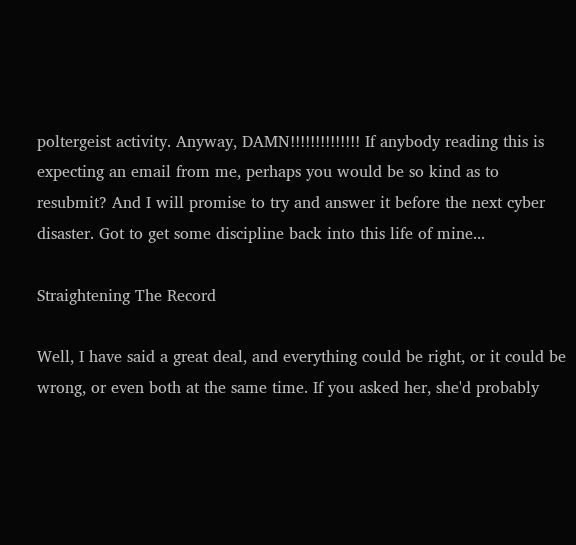poltergeist activity. Anyway, DAMN!!!!!!!!!!!!!! If anybody reading this is expecting an email from me, perhaps you would be so kind as to resubmit? And I will promise to try and answer it before the next cyber disaster. Got to get some discipline back into this life of mine...

Straightening The Record

Well, I have said a great deal, and everything could be right, or it could be wrong, or even both at the same time. If you asked her, she'd probably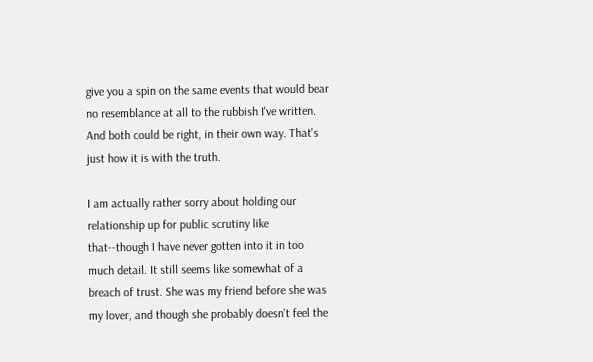give you a spin on the same events that would bear no resemblance at all to the rubbish I've written. And both could be right, in their own way. That's just how it is with the truth.

I am actually rather sorry about holding our relationship up for public scrutiny like that--though I have never gotten into it in too much detail. It still seems like somewhat of a breach of trust. She was my friend before she was my lover, and though she probably doesn't feel the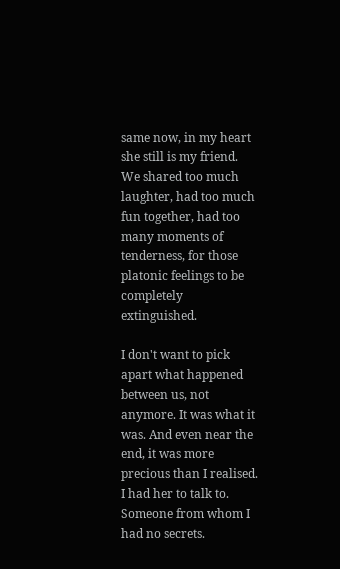same now, in my heart she still is my friend. We shared too much laughter, had too much fun together, had too many moments of tenderness, for those platonic feelings to be completely extinguished.

I don't want to pick apart what happened between us, not anymore. It was what it was. And even near the end, it was more precious than I realised. I had her to talk to. Someone from whom I had no secrets.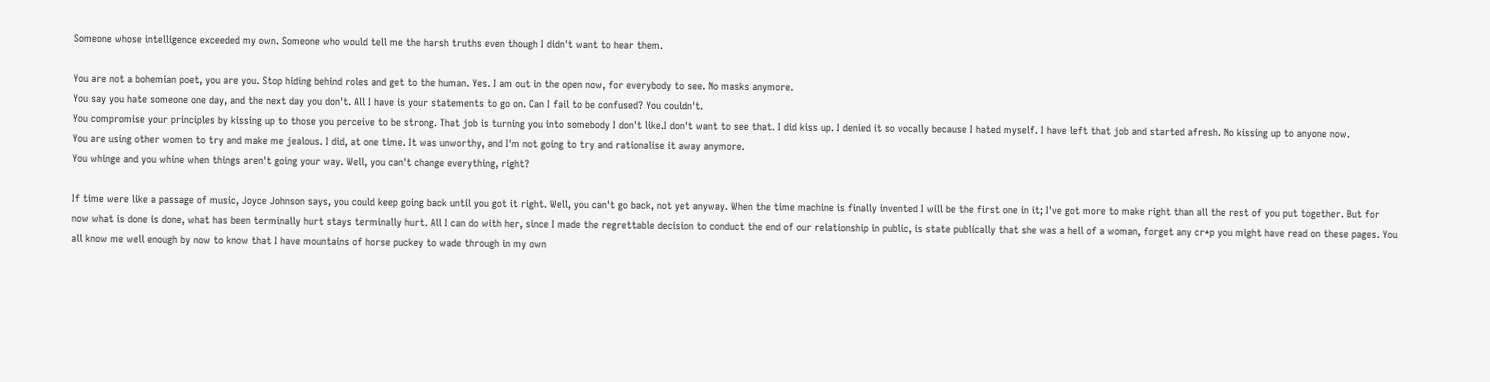Someone whose intelligence exceeded my own. Someone who would tell me the harsh truths even though I didn't want to hear them.

You are not a bohemian poet, you are you. Stop hiding behind roles and get to the human. Yes. I am out in the open now, for everybody to see. No masks anymore.
You say you hate someone one day, and the next day you don't. All I have is your statements to go on. Can I fail to be confused? You couldn't.
You compromise your principles by kissing up to those you perceive to be strong. That job is turning you into somebody I don't like.I don't want to see that. I did kiss up. I denied it so vocally because I hated myself. I have left that job and started afresh. No kissing up to anyone now.
You are using other women to try and make me jealous. I did, at one time. It was unworthy, and I'm not going to try and rationalise it away anymore.
You whinge and you whine when things aren't going your way. Well, you can't change everything, right?

If time were like a passage of music, Joyce Johnson says, you could keep going back until you got it right. Well, you can't go back, not yet anyway. When the time machine is finally invented I will be the first one in it; I've got more to make right than all the rest of you put together. But for now what is done is done, what has been terminally hurt stays terminally hurt. All I can do with her, since I made the regrettable decision to conduct the end of our relationship in public, is state publically that she was a hell of a woman, forget any cr*p you might have read on these pages. You all know me well enough by now to know that I have mountains of horse puckey to wade through in my own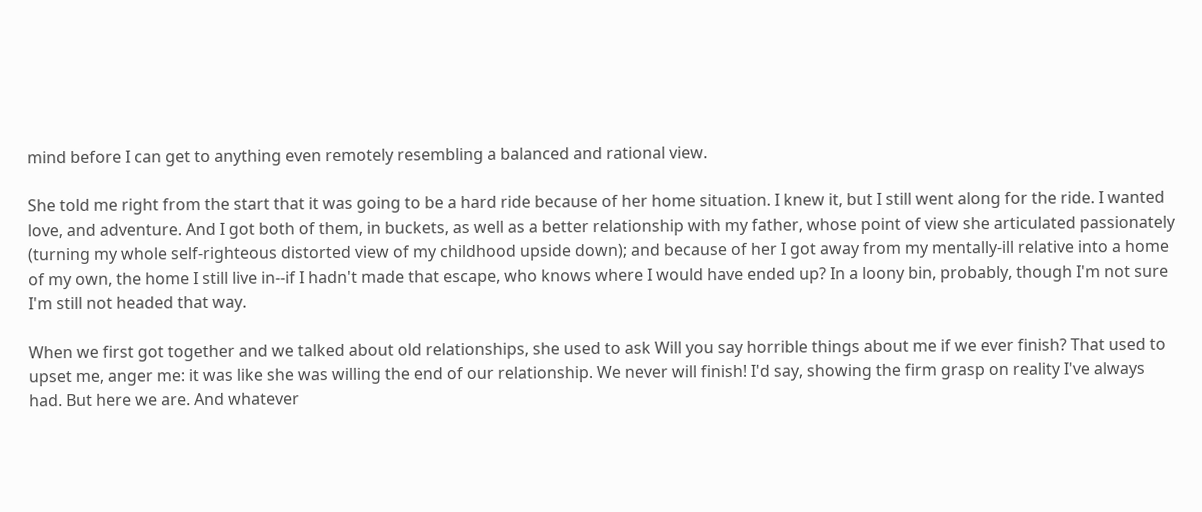mind before I can get to anything even remotely resembling a balanced and rational view.

She told me right from the start that it was going to be a hard ride because of her home situation. I knew it, but I still went along for the ride. I wanted love, and adventure. And I got both of them, in buckets, as well as a better relationship with my father, whose point of view she articulated passionately (turning my whole self-righteous distorted view of my childhood upside down); and because of her I got away from my mentally-ill relative into a home of my own, the home I still live in--if I hadn't made that escape, who knows where I would have ended up? In a loony bin, probably, though I'm not sure I'm still not headed that way.

When we first got together and we talked about old relationships, she used to ask Will you say horrible things about me if we ever finish? That used to upset me, anger me: it was like she was willing the end of our relationship. We never will finish! I'd say, showing the firm grasp on reality I've always had. But here we are. And whatever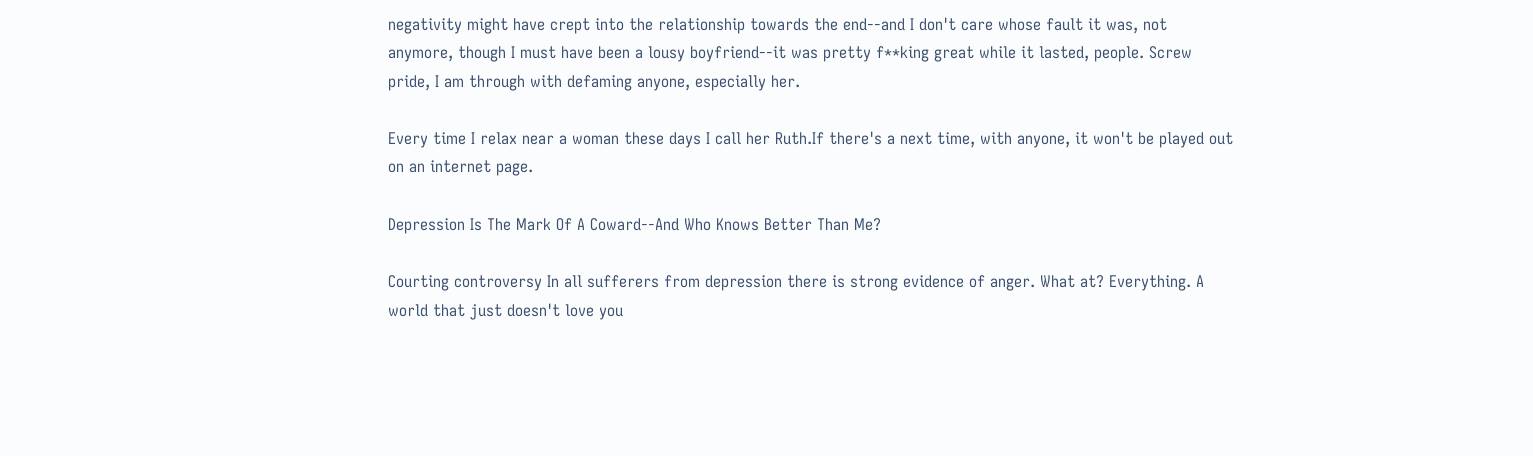negativity might have crept into the relationship towards the end--and I don't care whose fault it was, not anymore, though I must have been a lousy boyfriend--it was pretty f**king great while it lasted, people. Screw pride, I am through with defaming anyone, especially her.

Every time I relax near a woman these days I call her Ruth.If there's a next time, with anyone, it won't be played out on an internet page.

Depression Is The Mark Of A Coward--And Who Knows Better Than Me?

Courting controversy In all sufferers from depression there is strong evidence of anger. What at? Everything. A world that just doesn't love you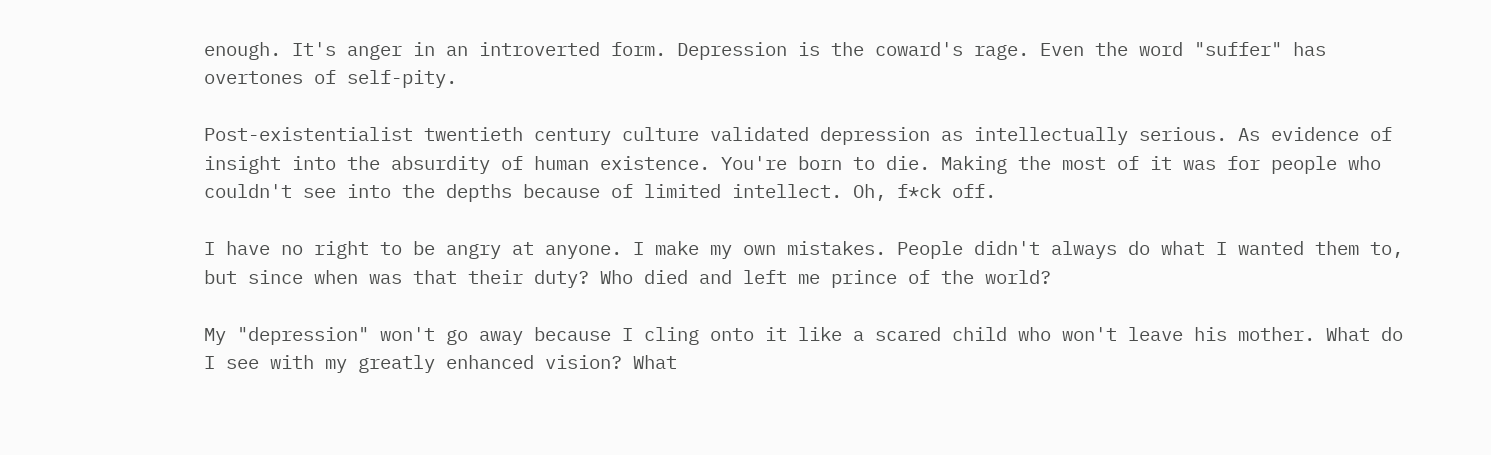enough. It's anger in an introverted form. Depression is the coward's rage. Even the word "suffer" has overtones of self-pity.

Post-existentialist twentieth century culture validated depression as intellectually serious. As evidence of insight into the absurdity of human existence. You're born to die. Making the most of it was for people who couldn't see into the depths because of limited intellect. Oh, f*ck off.

I have no right to be angry at anyone. I make my own mistakes. People didn't always do what I wanted them to, but since when was that their duty? Who died and left me prince of the world?

My "depression" won't go away because I cling onto it like a scared child who won't leave his mother. What do I see with my greatly enhanced vision? What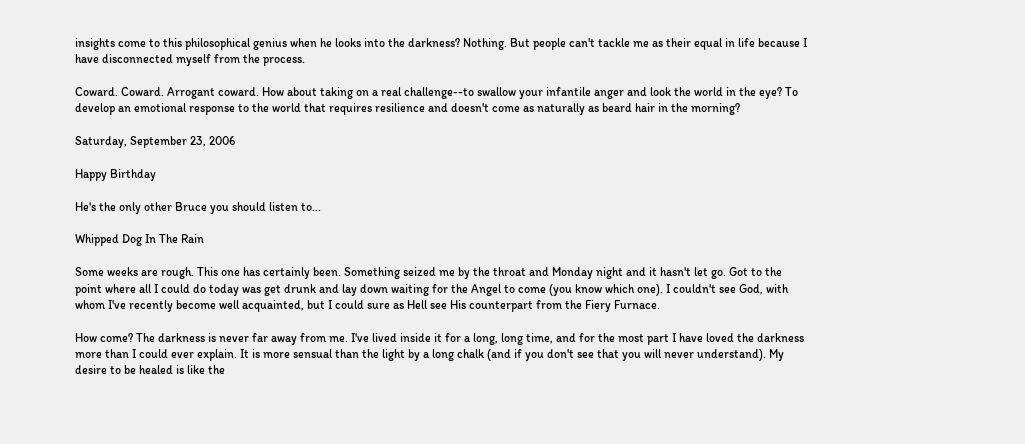insights come to this philosophical genius when he looks into the darkness? Nothing. But people can't tackle me as their equal in life because I have disconnected myself from the process.

Coward. Coward. Arrogant coward. How about taking on a real challenge--to swallow your infantile anger and look the world in the eye? To develop an emotional response to the world that requires resilience and doesn't come as naturally as beard hair in the morning?

Saturday, September 23, 2006

Happy Birthday

He's the only other Bruce you should listen to...

Whipped Dog In The Rain

Some weeks are rough. This one has certainly been. Something seized me by the throat and Monday night and it hasn't let go. Got to the point where all I could do today was get drunk and lay down waiting for the Angel to come (you know which one). I couldn't see God, with whom I've recently become well acquainted, but I could sure as Hell see His counterpart from the Fiery Furnace.

How come? The darkness is never far away from me. I've lived inside it for a long, long time, and for the most part I have loved the darkness more than I could ever explain. It is more sensual than the light by a long chalk (and if you don't see that you will never understand). My desire to be healed is like the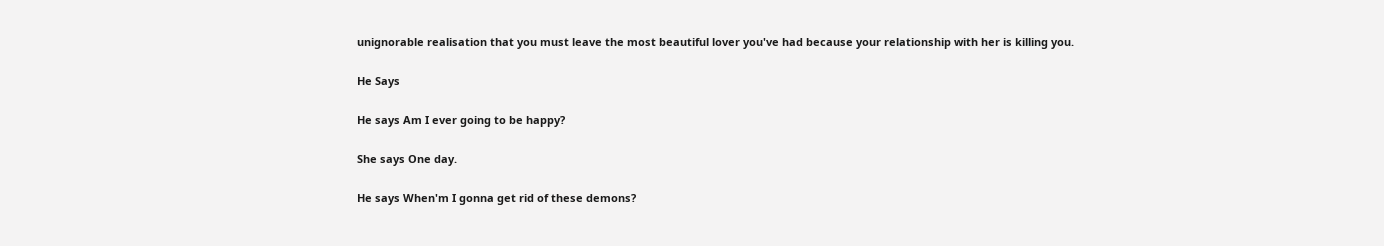unignorable realisation that you must leave the most beautiful lover you've had because your relationship with her is killing you.

He Says

He says Am I ever going to be happy?

She says One day.

He says When'm I gonna get rid of these demons?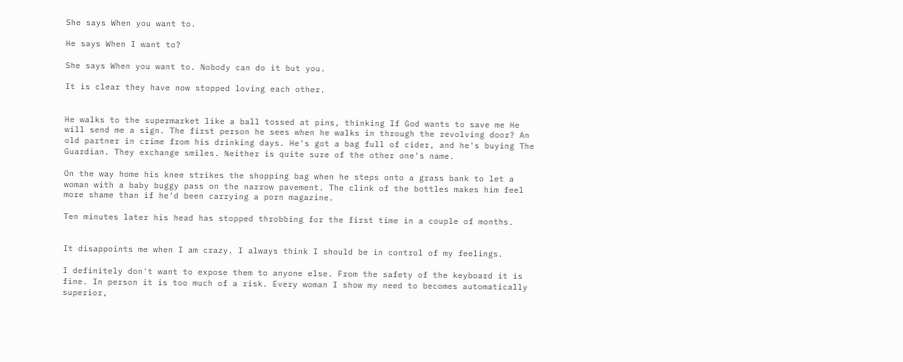She says When you want to.

He says When I want to?

She says When you want to. Nobody can do it but you.

It is clear they have now stopped loving each other.


He walks to the supermarket like a ball tossed at pins, thinking If God wants to save me He will send me a sign. The first person he sees when he walks in through the revolving door? An old partner in crime from his drinking days. He's got a bag full of cider, and he's buying The Guardian. They exchange smiles. Neither is quite sure of the other one's name.

On the way home his knee strikes the shopping bag when he steps onto a grass bank to let a woman with a baby buggy pass on the narrow pavement. The clink of the bottles makes him feel more shame than if he'd been carrying a porn magazine.

Ten minutes later his head has stopped throbbing for the first time in a couple of months.


It disappoints me when I am crazy. I always think I should be in control of my feelings.

I definitely don't want to expose them to anyone else. From the safety of the keyboard it is fine. In person it is too much of a risk. Every woman I show my need to becomes automatically superior,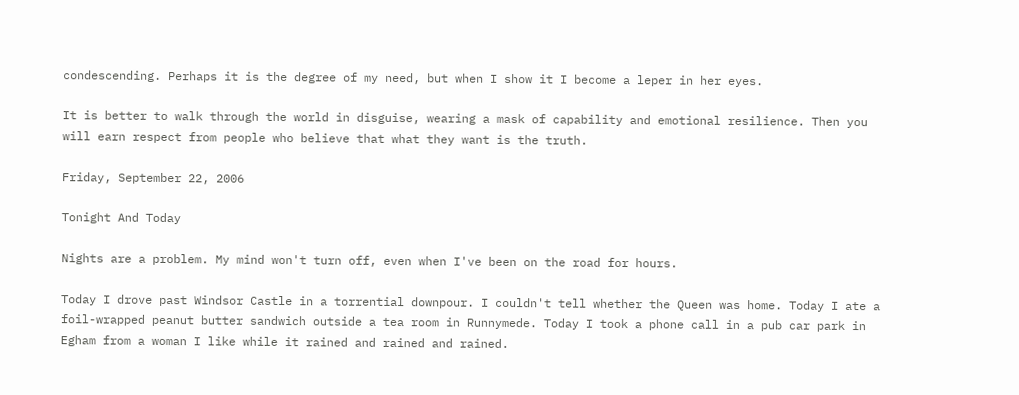condescending. Perhaps it is the degree of my need, but when I show it I become a leper in her eyes.

It is better to walk through the world in disguise, wearing a mask of capability and emotional resilience. Then you will earn respect from people who believe that what they want is the truth.

Friday, September 22, 2006

Tonight And Today

Nights are a problem. My mind won't turn off, even when I've been on the road for hours.

Today I drove past Windsor Castle in a torrential downpour. I couldn't tell whether the Queen was home. Today I ate a foil-wrapped peanut butter sandwich outside a tea room in Runnymede. Today I took a phone call in a pub car park in Egham from a woman I like while it rained and rained and rained.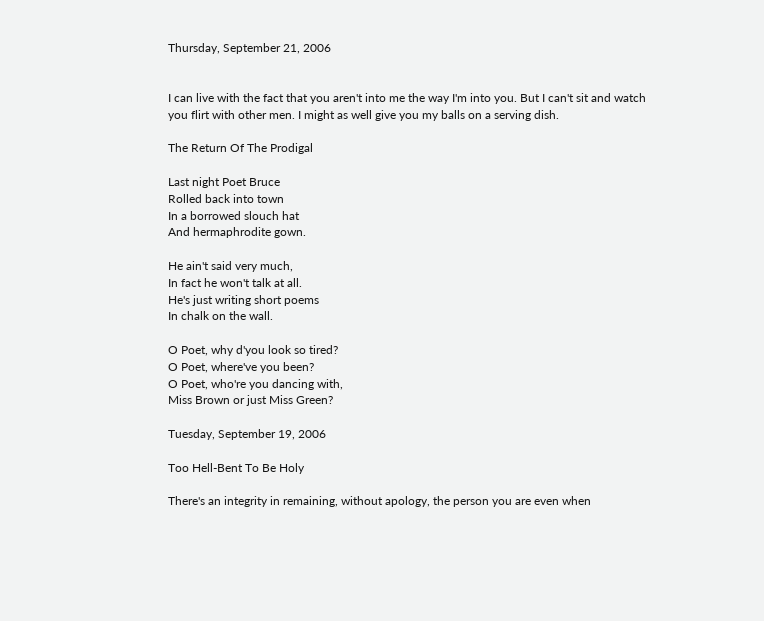Thursday, September 21, 2006


I can live with the fact that you aren't into me the way I'm into you. But I can't sit and watch you flirt with other men. I might as well give you my balls on a serving dish.

The Return Of The Prodigal

Last night Poet Bruce
Rolled back into town
In a borrowed slouch hat
And hermaphrodite gown.

He ain't said very much,
In fact he won't talk at all.
He's just writing short poems
In chalk on the wall.

O Poet, why d'you look so tired?
O Poet, where've you been?
O Poet, who're you dancing with,
Miss Brown or just Miss Green?

Tuesday, September 19, 2006

Too Hell-Bent To Be Holy

There's an integrity in remaining, without apology, the person you are even when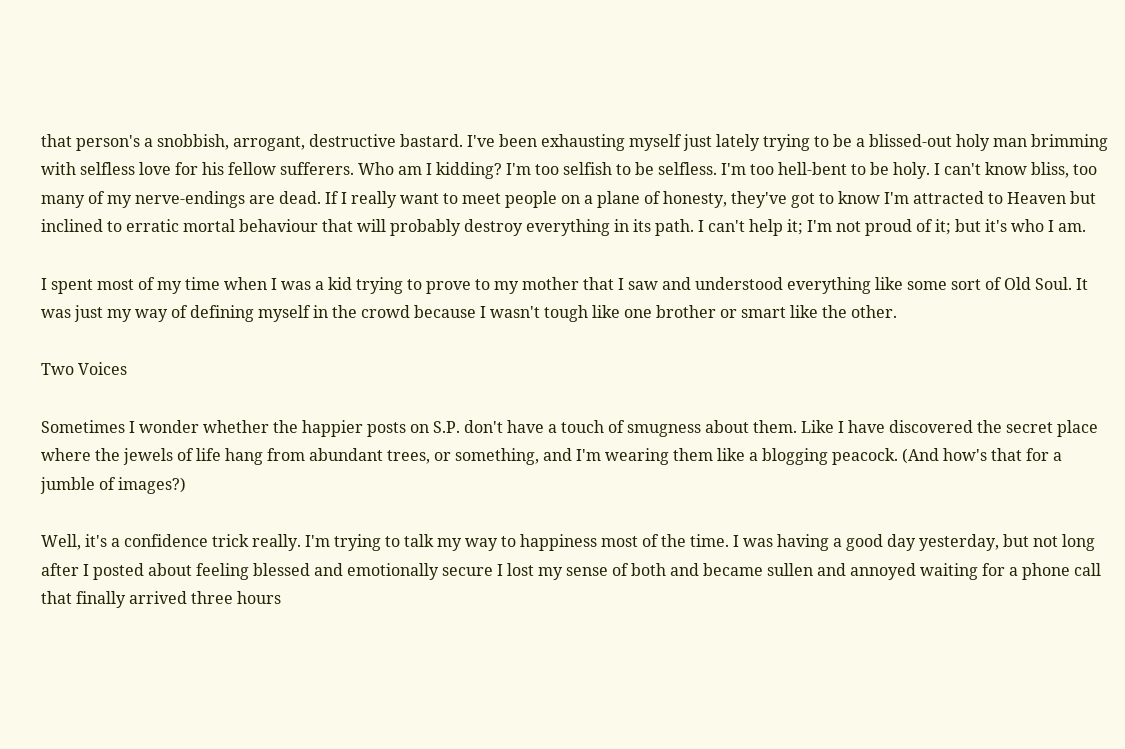that person's a snobbish, arrogant, destructive bastard. I've been exhausting myself just lately trying to be a blissed-out holy man brimming with selfless love for his fellow sufferers. Who am I kidding? I'm too selfish to be selfless. I'm too hell-bent to be holy. I can't know bliss, too many of my nerve-endings are dead. If I really want to meet people on a plane of honesty, they've got to know I'm attracted to Heaven but inclined to erratic mortal behaviour that will probably destroy everything in its path. I can't help it; I'm not proud of it; but it's who I am.

I spent most of my time when I was a kid trying to prove to my mother that I saw and understood everything like some sort of Old Soul. It was just my way of defining myself in the crowd because I wasn't tough like one brother or smart like the other.

Two Voices

Sometimes I wonder whether the happier posts on S.P. don't have a touch of smugness about them. Like I have discovered the secret place where the jewels of life hang from abundant trees, or something, and I'm wearing them like a blogging peacock. (And how's that for a jumble of images?)

Well, it's a confidence trick really. I'm trying to talk my way to happiness most of the time. I was having a good day yesterday, but not long after I posted about feeling blessed and emotionally secure I lost my sense of both and became sullen and annoyed waiting for a phone call that finally arrived three hours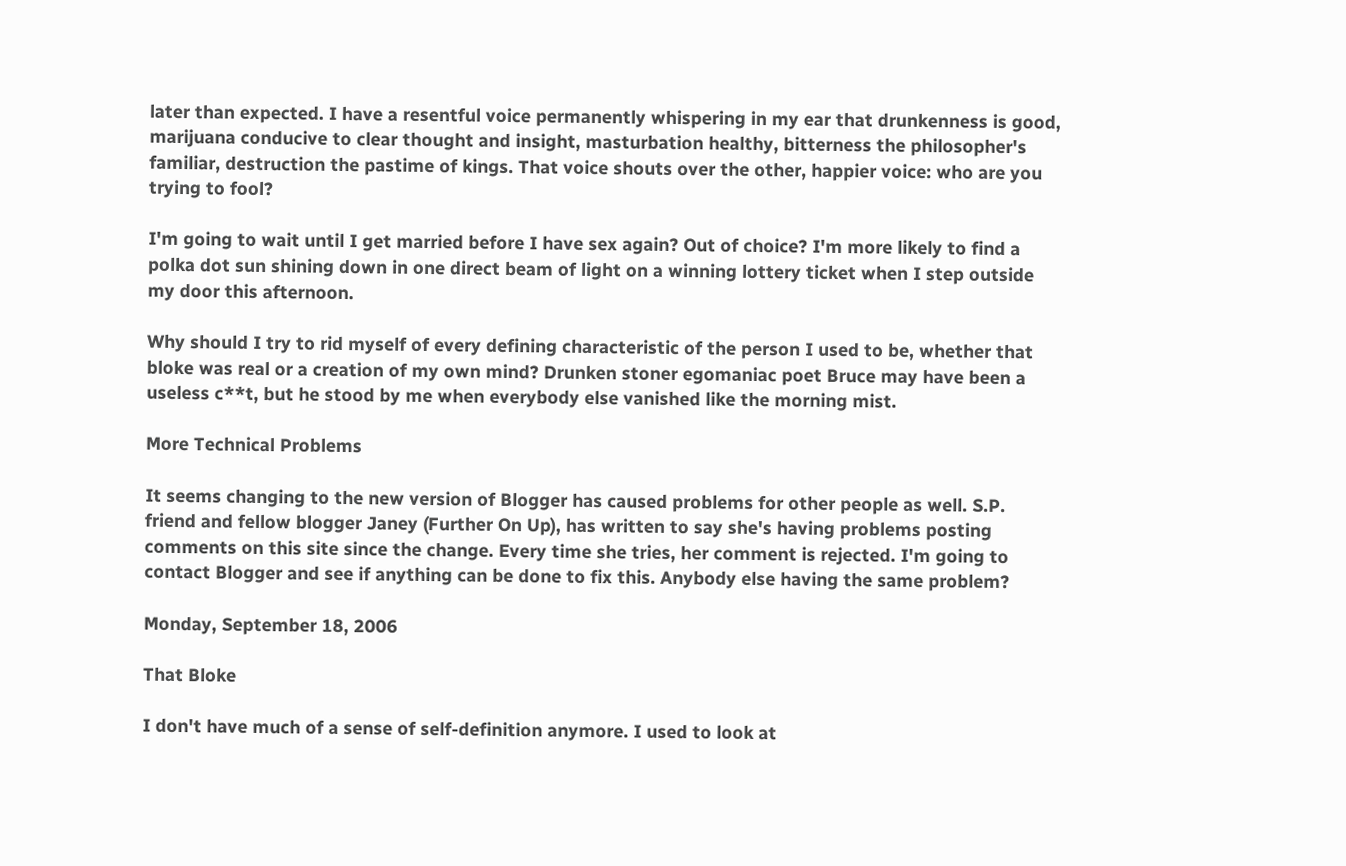later than expected. I have a resentful voice permanently whispering in my ear that drunkenness is good, marijuana conducive to clear thought and insight, masturbation healthy, bitterness the philosopher's familiar, destruction the pastime of kings. That voice shouts over the other, happier voice: who are you trying to fool?

I'm going to wait until I get married before I have sex again? Out of choice? I'm more likely to find a polka dot sun shining down in one direct beam of light on a winning lottery ticket when I step outside my door this afternoon.

Why should I try to rid myself of every defining characteristic of the person I used to be, whether that bloke was real or a creation of my own mind? Drunken stoner egomaniac poet Bruce may have been a useless c**t, but he stood by me when everybody else vanished like the morning mist.

More Technical Problems

It seems changing to the new version of Blogger has caused problems for other people as well. S.P. friend and fellow blogger Janey (Further On Up), has written to say she's having problems posting comments on this site since the change. Every time she tries, her comment is rejected. I'm going to contact Blogger and see if anything can be done to fix this. Anybody else having the same problem?

Monday, September 18, 2006

That Bloke

I don't have much of a sense of self-definition anymore. I used to look at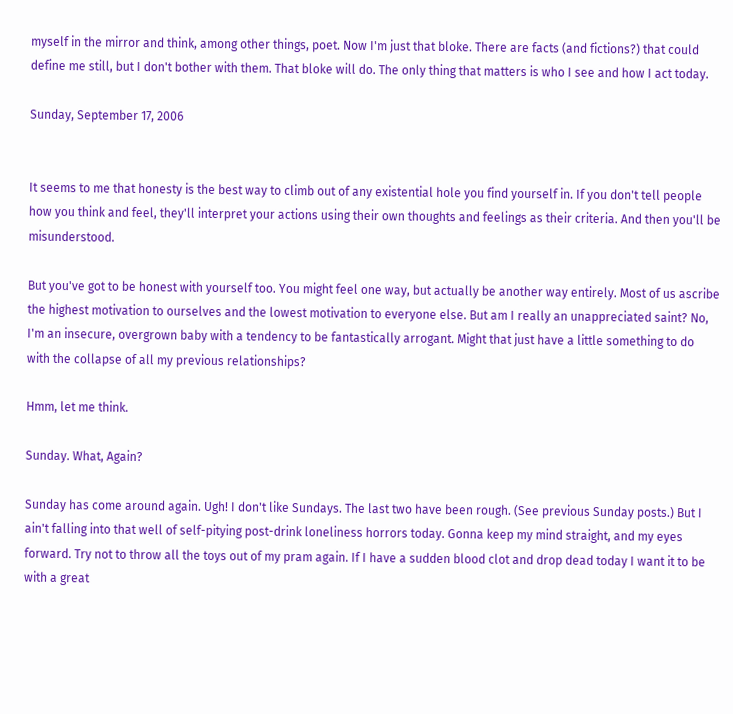myself in the mirror and think, among other things, poet. Now I'm just that bloke. There are facts (and fictions?) that could define me still, but I don't bother with them. That bloke will do. The only thing that matters is who I see and how I act today.

Sunday, September 17, 2006


It seems to me that honesty is the best way to climb out of any existential hole you find yourself in. If you don't tell people how you think and feel, they'll interpret your actions using their own thoughts and feelings as their criteria. And then you'll be misunderstood.

But you've got to be honest with yourself too. You might feel one way, but actually be another way entirely. Most of us ascribe the highest motivation to ourselves and the lowest motivation to everyone else. But am I really an unappreciated saint? No, I'm an insecure, overgrown baby with a tendency to be fantastically arrogant. Might that just have a little something to do with the collapse of all my previous relationships?

Hmm, let me think.

Sunday. What, Again?

Sunday has come around again. Ugh! I don't like Sundays. The last two have been rough. (See previous Sunday posts.) But I ain't falling into that well of self-pitying post-drink loneliness horrors today. Gonna keep my mind straight, and my eyes forward. Try not to throw all the toys out of my pram again. If I have a sudden blood clot and drop dead today I want it to be with a great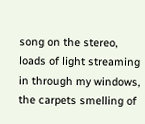song on the stereo, loads of light streaming in through my windows, the carpets smelling of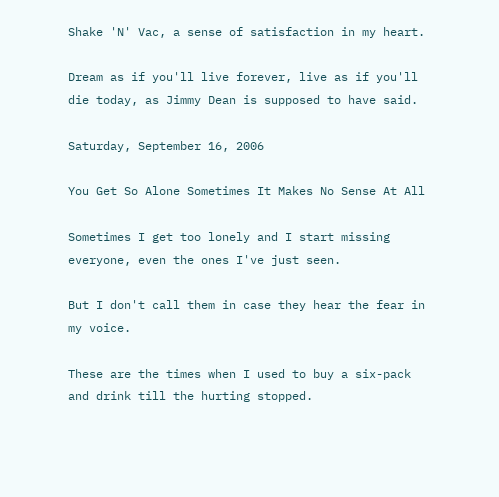Shake 'N' Vac, a sense of satisfaction in my heart.

Dream as if you'll live forever, live as if you'll die today, as Jimmy Dean is supposed to have said.

Saturday, September 16, 2006

You Get So Alone Sometimes It Makes No Sense At All

Sometimes I get too lonely and I start missing everyone, even the ones I've just seen.

But I don't call them in case they hear the fear in my voice.

These are the times when I used to buy a six-pack and drink till the hurting stopped.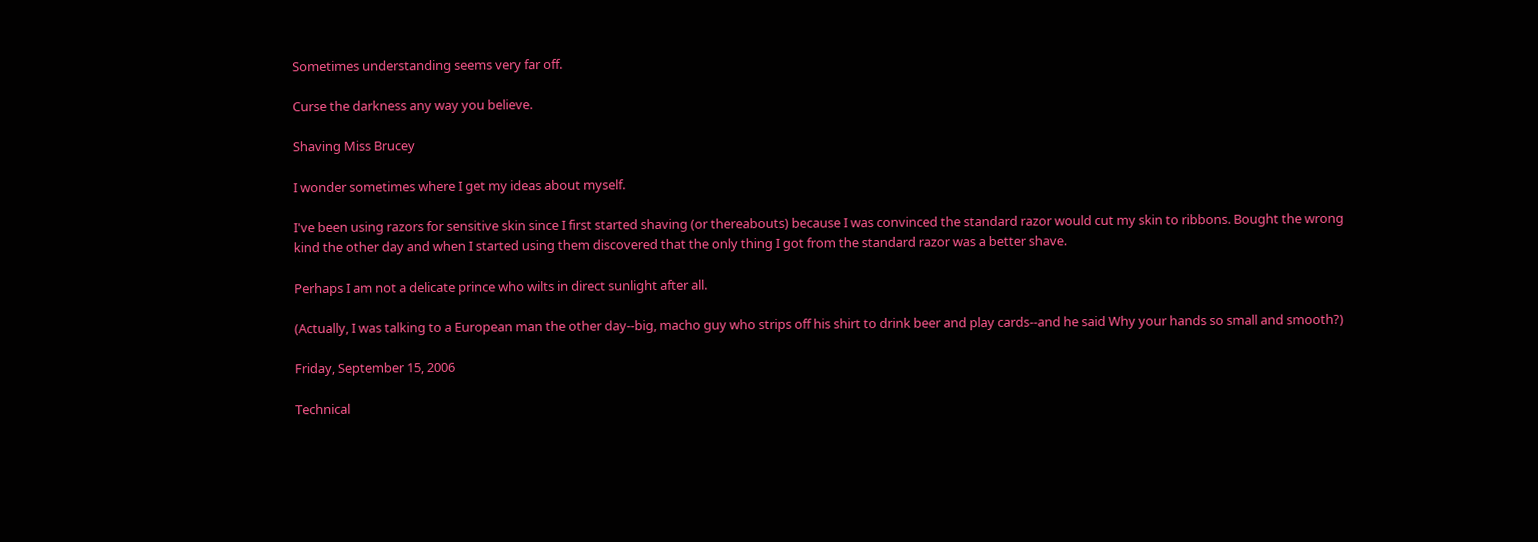Sometimes understanding seems very far off.

Curse the darkness any way you believe.

Shaving Miss Brucey

I wonder sometimes where I get my ideas about myself.

I've been using razors for sensitive skin since I first started shaving (or thereabouts) because I was convinced the standard razor would cut my skin to ribbons. Bought the wrong kind the other day and when I started using them discovered that the only thing I got from the standard razor was a better shave.

Perhaps I am not a delicate prince who wilts in direct sunlight after all.

(Actually, I was talking to a European man the other day--big, macho guy who strips off his shirt to drink beer and play cards--and he said Why your hands so small and smooth?)

Friday, September 15, 2006

Technical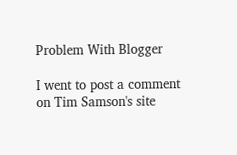Problem With Blogger

I went to post a comment on Tim Samson's site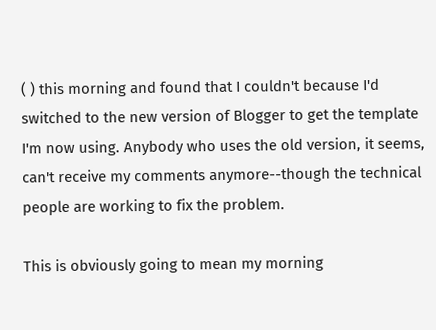( ) this morning and found that I couldn't because I'd switched to the new version of Blogger to get the template I'm now using. Anybody who uses the old version, it seems, can't receive my comments anymore--though the technical people are working to fix the problem.

This is obviously going to mean my morning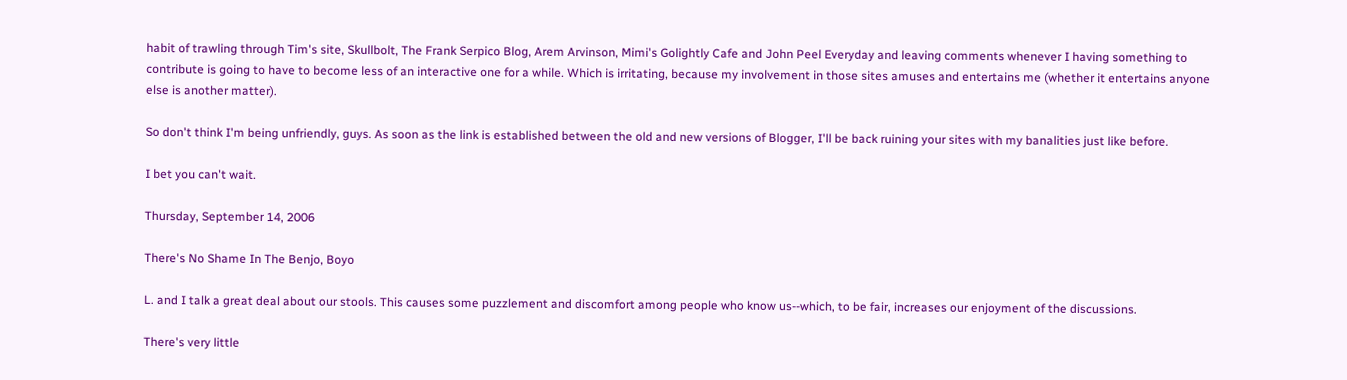habit of trawling through Tim's site, Skullbolt, The Frank Serpico Blog, Arem Arvinson, Mimi's Golightly Cafe and John Peel Everyday and leaving comments whenever I having something to contribute is going to have to become less of an interactive one for a while. Which is irritating, because my involvement in those sites amuses and entertains me (whether it entertains anyone else is another matter).

So don't think I'm being unfriendly, guys. As soon as the link is established between the old and new versions of Blogger, I'll be back ruining your sites with my banalities just like before.

I bet you can't wait.

Thursday, September 14, 2006

There's No Shame In The Benjo, Boyo

L. and I talk a great deal about our stools. This causes some puzzlement and discomfort among people who know us--which, to be fair, increases our enjoyment of the discussions.

There's very little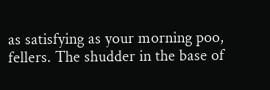as satisfying as your morning poo, fellers. The shudder in the base of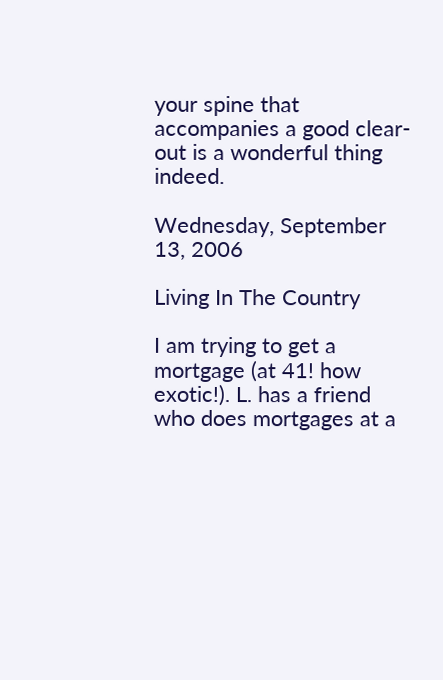your spine that accompanies a good clear-out is a wonderful thing indeed.

Wednesday, September 13, 2006

Living In The Country

I am trying to get a mortgage (at 41! how exotic!). L. has a friend who does mortgages at a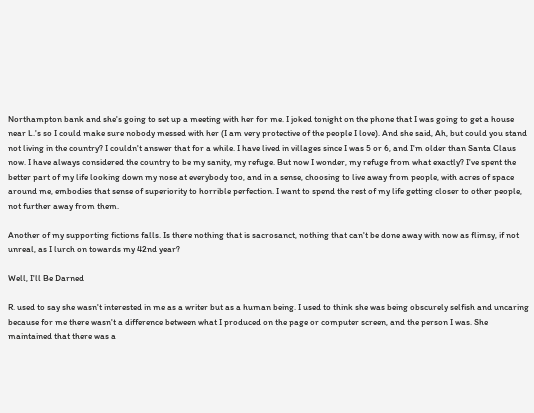Northampton bank and she's going to set up a meeting with her for me. I joked tonight on the phone that I was going to get a house near L.'s so I could make sure nobody messed with her (I am very protective of the people I love). And she said, Ah, but could you stand not living in the country? I couldn't answer that for a while. I have lived in villages since I was 5 or 6, and I'm older than Santa Claus now. I have always considered the country to be my sanity, my refuge. But now I wonder, my refuge from what exactly? I've spent the better part of my life looking down my nose at everybody too, and in a sense, choosing to live away from people, with acres of space around me, embodies that sense of superiority to horrible perfection. I want to spend the rest of my life getting closer to other people, not further away from them.

Another of my supporting fictions falls. Is there nothing that is sacrosanct, nothing that can't be done away with now as flimsy, if not unreal, as I lurch on towards my 42nd year?

Well, I'll Be Darned

R. used to say she wasn't interested in me as a writer but as a human being. I used to think she was being obscurely selfish and uncaring because for me there wasn't a difference between what I produced on the page or computer screen, and the person I was. She maintained that there was a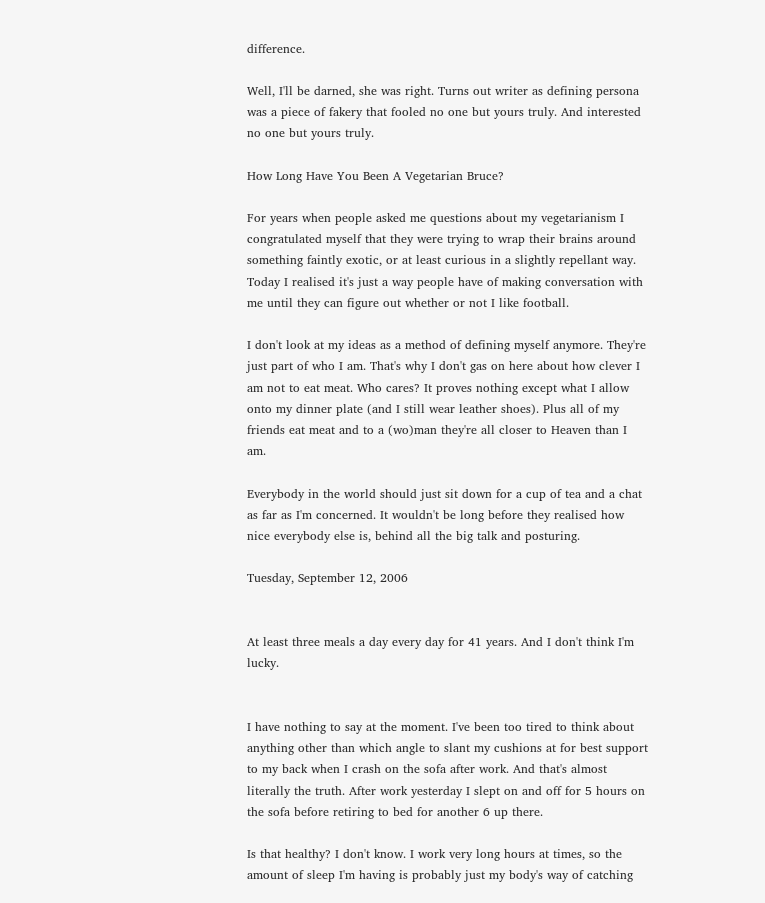difference.

Well, I'll be darned, she was right. Turns out writer as defining persona was a piece of fakery that fooled no one but yours truly. And interested no one but yours truly.

How Long Have You Been A Vegetarian Bruce?

For years when people asked me questions about my vegetarianism I congratulated myself that they were trying to wrap their brains around something faintly exotic, or at least curious in a slightly repellant way. Today I realised it's just a way people have of making conversation with me until they can figure out whether or not I like football.

I don't look at my ideas as a method of defining myself anymore. They're just part of who I am. That's why I don't gas on here about how clever I am not to eat meat. Who cares? It proves nothing except what I allow onto my dinner plate (and I still wear leather shoes). Plus all of my friends eat meat and to a (wo)man they're all closer to Heaven than I am.

Everybody in the world should just sit down for a cup of tea and a chat as far as I'm concerned. It wouldn't be long before they realised how nice everybody else is, behind all the big talk and posturing.

Tuesday, September 12, 2006


At least three meals a day every day for 41 years. And I don't think I'm lucky.


I have nothing to say at the moment. I've been too tired to think about anything other than which angle to slant my cushions at for best support to my back when I crash on the sofa after work. And that's almost literally the truth. After work yesterday I slept on and off for 5 hours on the sofa before retiring to bed for another 6 up there.

Is that healthy? I don't know. I work very long hours at times, so the amount of sleep I'm having is probably just my body's way of catching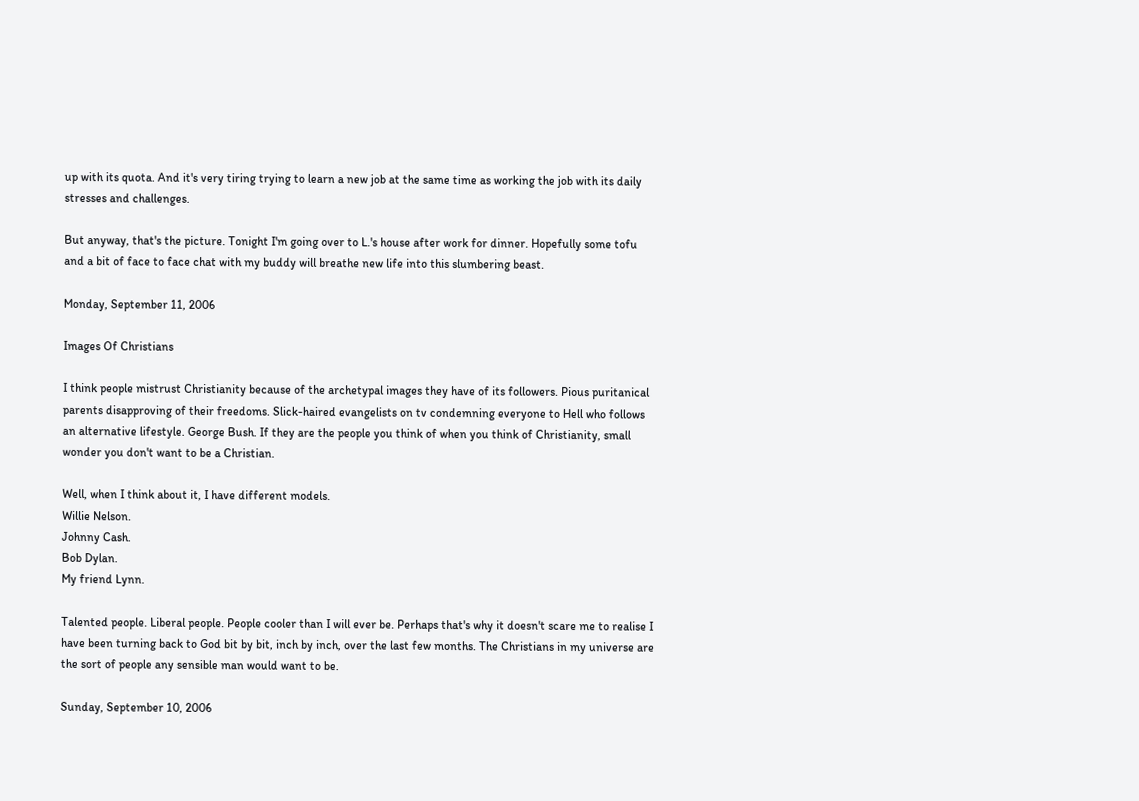up with its quota. And it's very tiring trying to learn a new job at the same time as working the job with its daily stresses and challenges.

But anyway, that's the picture. Tonight I'm going over to L.'s house after work for dinner. Hopefully some tofu and a bit of face to face chat with my buddy will breathe new life into this slumbering beast.

Monday, September 11, 2006

Images Of Christians

I think people mistrust Christianity because of the archetypal images they have of its followers. Pious puritanical parents disapproving of their freedoms. Slick-haired evangelists on tv condemning everyone to Hell who follows an alternative lifestyle. George Bush. If they are the people you think of when you think of Christianity, small wonder you don't want to be a Christian.

Well, when I think about it, I have different models.
Willie Nelson.
Johnny Cash.
Bob Dylan.
My friend Lynn.

Talented people. Liberal people. People cooler than I will ever be. Perhaps that's why it doesn't scare me to realise I have been turning back to God bit by bit, inch by inch, over the last few months. The Christians in my universe are the sort of people any sensible man would want to be.

Sunday, September 10, 2006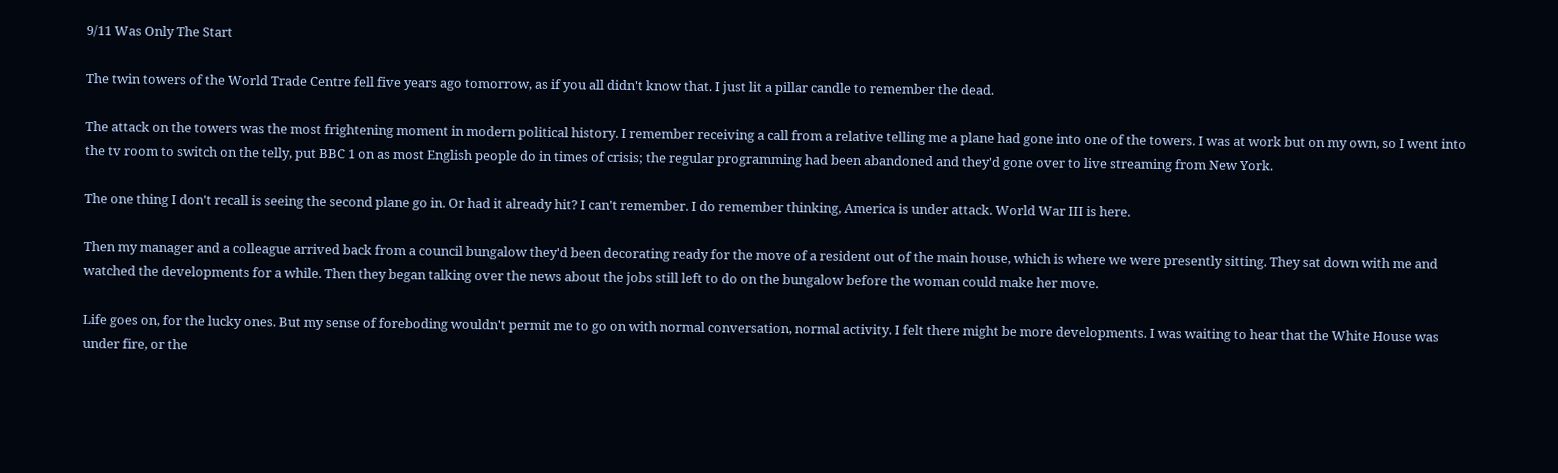9/11 Was Only The Start

The twin towers of the World Trade Centre fell five years ago tomorrow, as if you all didn't know that. I just lit a pillar candle to remember the dead.

The attack on the towers was the most frightening moment in modern political history. I remember receiving a call from a relative telling me a plane had gone into one of the towers. I was at work but on my own, so I went into the tv room to switch on the telly, put BBC 1 on as most English people do in times of crisis; the regular programming had been abandoned and they'd gone over to live streaming from New York.

The one thing I don't recall is seeing the second plane go in. Or had it already hit? I can't remember. I do remember thinking, America is under attack. World War III is here.

Then my manager and a colleague arrived back from a council bungalow they'd been decorating ready for the move of a resident out of the main house, which is where we were presently sitting. They sat down with me and watched the developments for a while. Then they began talking over the news about the jobs still left to do on the bungalow before the woman could make her move.

Life goes on, for the lucky ones. But my sense of foreboding wouldn't permit me to go on with normal conversation, normal activity. I felt there might be more developments. I was waiting to hear that the White House was under fire, or the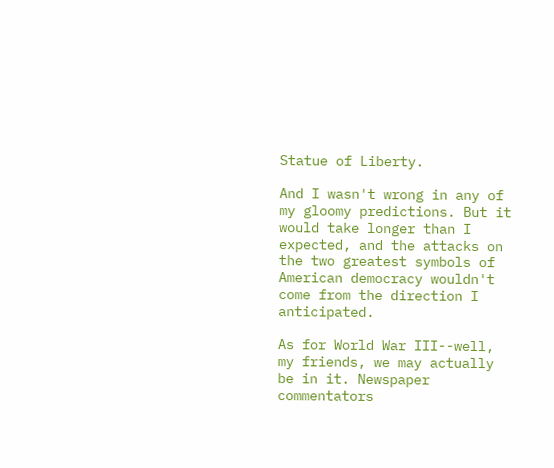Statue of Liberty.

And I wasn't wrong in any of my gloomy predictions. But it would take longer than I expected, and the attacks on the two greatest symbols of American democracy wouldn't come from the direction I anticipated.

As for World War III--well, my friends, we may actually be in it. Newspaper commentators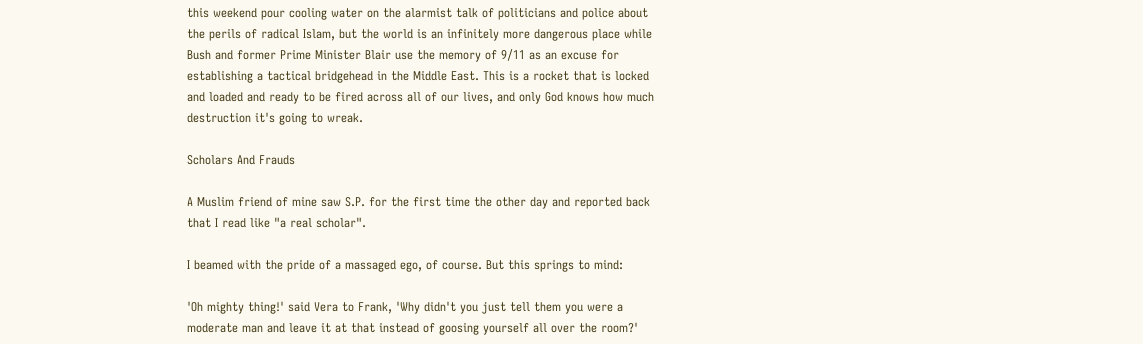this weekend pour cooling water on the alarmist talk of politicians and police about the perils of radical Islam, but the world is an infinitely more dangerous place while Bush and former Prime Minister Blair use the memory of 9/11 as an excuse for establishing a tactical bridgehead in the Middle East. This is a rocket that is locked and loaded and ready to be fired across all of our lives, and only God knows how much destruction it's going to wreak.

Scholars And Frauds

A Muslim friend of mine saw S.P. for the first time the other day and reported back that I read like "a real scholar".

I beamed with the pride of a massaged ego, of course. But this springs to mind:

'Oh mighty thing!' said Vera to Frank, 'Why didn't you just tell them you were a moderate man and leave it at that instead of goosing yourself all over the room?'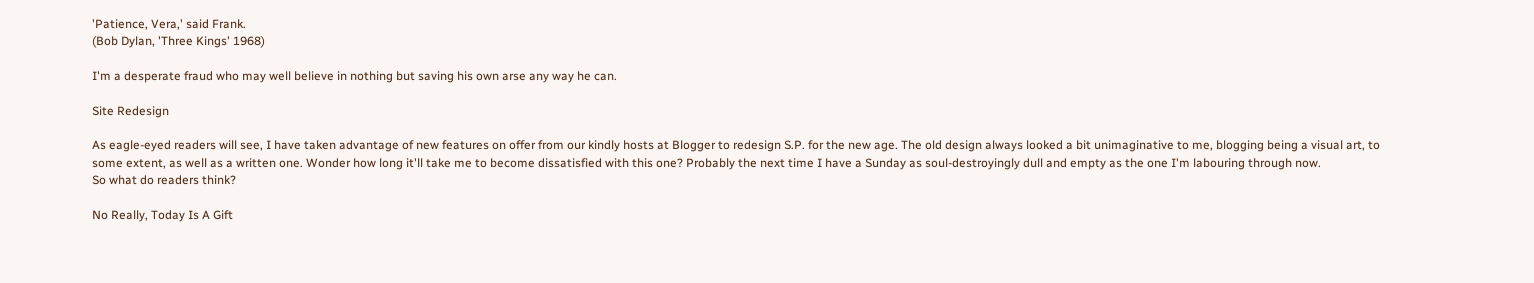'Patience, Vera,' said Frank.
(Bob Dylan, 'Three Kings' 1968)

I'm a desperate fraud who may well believe in nothing but saving his own arse any way he can.

Site Redesign

As eagle-eyed readers will see, I have taken advantage of new features on offer from our kindly hosts at Blogger to redesign S.P. for the new age. The old design always looked a bit unimaginative to me, blogging being a visual art, to some extent, as well as a written one. Wonder how long it'll take me to become dissatisfied with this one? Probably the next time I have a Sunday as soul-destroyingly dull and empty as the one I'm labouring through now.
So what do readers think?

No Really, Today Is A Gift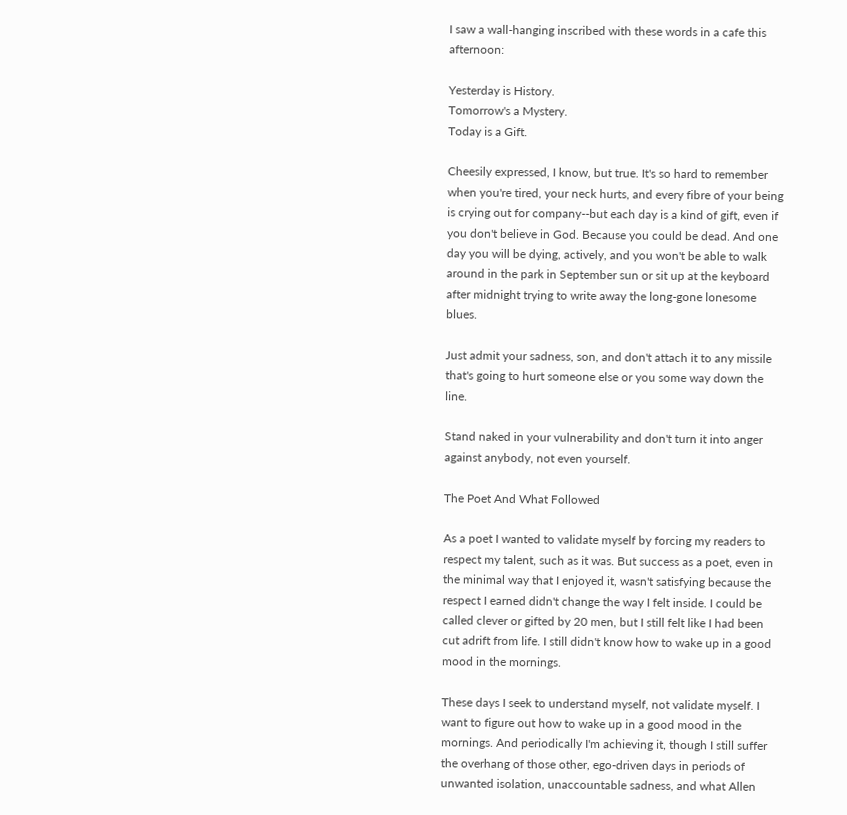I saw a wall-hanging inscribed with these words in a cafe this afternoon:

Yesterday is History.
Tomorrow's a Mystery.
Today is a Gift.

Cheesily expressed, I know, but true. It's so hard to remember when you're tired, your neck hurts, and every fibre of your being is crying out for company--but each day is a kind of gift, even if you don't believe in God. Because you could be dead. And one day you will be dying, actively, and you won't be able to walk around in the park in September sun or sit up at the keyboard after midnight trying to write away the long-gone lonesome blues.

Just admit your sadness, son, and don't attach it to any missile that's going to hurt someone else or you some way down the line.

Stand naked in your vulnerability and don't turn it into anger against anybody, not even yourself.

The Poet And What Followed

As a poet I wanted to validate myself by forcing my readers to respect my talent, such as it was. But success as a poet, even in the minimal way that I enjoyed it, wasn't satisfying because the respect I earned didn't change the way I felt inside. I could be called clever or gifted by 20 men, but I still felt like I had been cut adrift from life. I still didn't know how to wake up in a good mood in the mornings.

These days I seek to understand myself, not validate myself. I want to figure out how to wake up in a good mood in the mornings. And periodically I'm achieving it, though I still suffer the overhang of those other, ego-driven days in periods of unwanted isolation, unaccountable sadness, and what Allen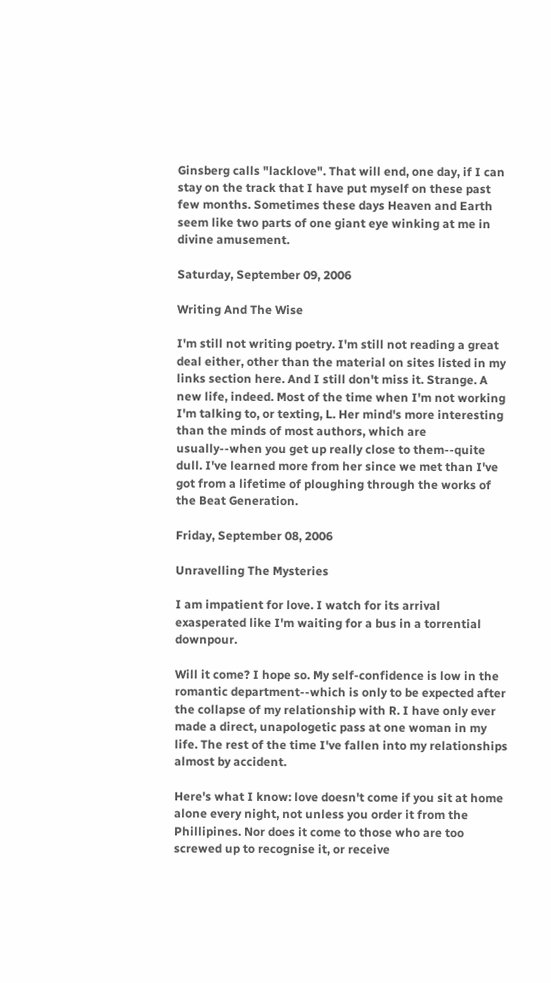Ginsberg calls "lacklove". That will end, one day, if I can stay on the track that I have put myself on these past few months. Sometimes these days Heaven and Earth seem like two parts of one giant eye winking at me in divine amusement.

Saturday, September 09, 2006

Writing And The Wise

I'm still not writing poetry. I'm still not reading a great deal either, other than the material on sites listed in my links section here. And I still don't miss it. Strange. A new life, indeed. Most of the time when I'm not working I'm talking to, or texting, L. Her mind's more interesting than the minds of most authors, which are usually--when you get up really close to them--quite dull. I've learned more from her since we met than I've got from a lifetime of ploughing through the works of the Beat Generation.

Friday, September 08, 2006

Unravelling The Mysteries

I am impatient for love. I watch for its arrival exasperated like I'm waiting for a bus in a torrential downpour.

Will it come? I hope so. My self-confidence is low in the romantic department--which is only to be expected after the collapse of my relationship with R. I have only ever made a direct, unapologetic pass at one woman in my life. The rest of the time I've fallen into my relationships almost by accident.

Here's what I know: love doesn't come if you sit at home alone every night, not unless you order it from the Phillipines. Nor does it come to those who are too screwed up to recognise it, or receive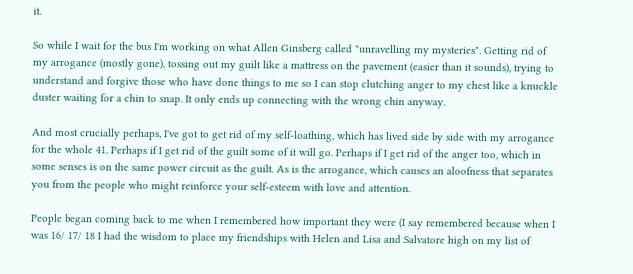it.

So while I wait for the bus I'm working on what Allen Ginsberg called "unravelling my mysteries". Getting rid of my arrogance (mostly gone), tossing out my guilt like a mattress on the pavement (easier than it sounds), trying to understand and forgive those who have done things to me so I can stop clutching anger to my chest like a knuckle duster waiting for a chin to snap. It only ends up connecting with the wrong chin anyway.

And most crucially perhaps, I've got to get rid of my self-loathing, which has lived side by side with my arrogance for the whole 41. Perhaps if I get rid of the guilt some of it will go. Perhaps if I get rid of the anger too, which in some senses is on the same power circuit as the guilt. As is the arrogance, which causes an aloofness that separates you from the people who might reinforce your self-esteem with love and attention.

People began coming back to me when I remembered how important they were (I say remembered because when I was 16/ 17/ 18 I had the wisdom to place my friendships with Helen and Lisa and Salvatore high on my list of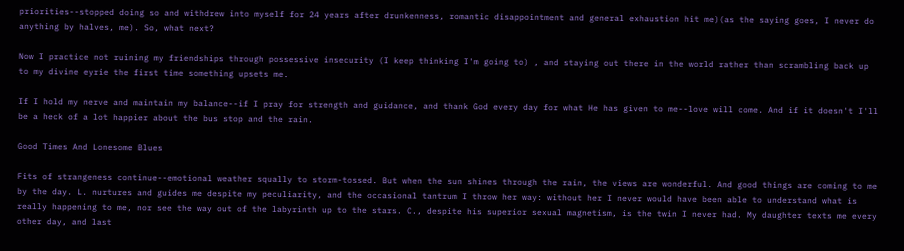priorities--stopped doing so and withdrew into myself for 24 years after drunkenness, romantic disappointment and general exhaustion hit me)(as the saying goes, I never do anything by halves, me). So, what next?

Now I practice not ruining my friendships through possessive insecurity (I keep thinking I'm going to) , and staying out there in the world rather than scrambling back up to my divine eyrie the first time something upsets me.

If I hold my nerve and maintain my balance--if I pray for strength and guidance, and thank God every day for what He has given to me--love will come. And if it doesn't I'll be a heck of a lot happier about the bus stop and the rain.

Good Times And Lonesome Blues

Fits of strangeness continue--emotional weather squally to storm-tossed. But when the sun shines through the rain, the views are wonderful. And good things are coming to me by the day. L. nurtures and guides me despite my peculiarity, and the occasional tantrum I throw her way: without her I never would have been able to understand what is really happening to me, nor see the way out of the labyrinth up to the stars. C., despite his superior sexual magnetism, is the twin I never had. My daughter texts me every other day, and last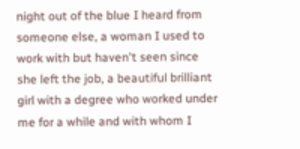night out of the blue I heard from someone else, a woman I used to work with but haven't seen since she left the job, a beautiful brilliant girl with a degree who worked under me for a while and with whom I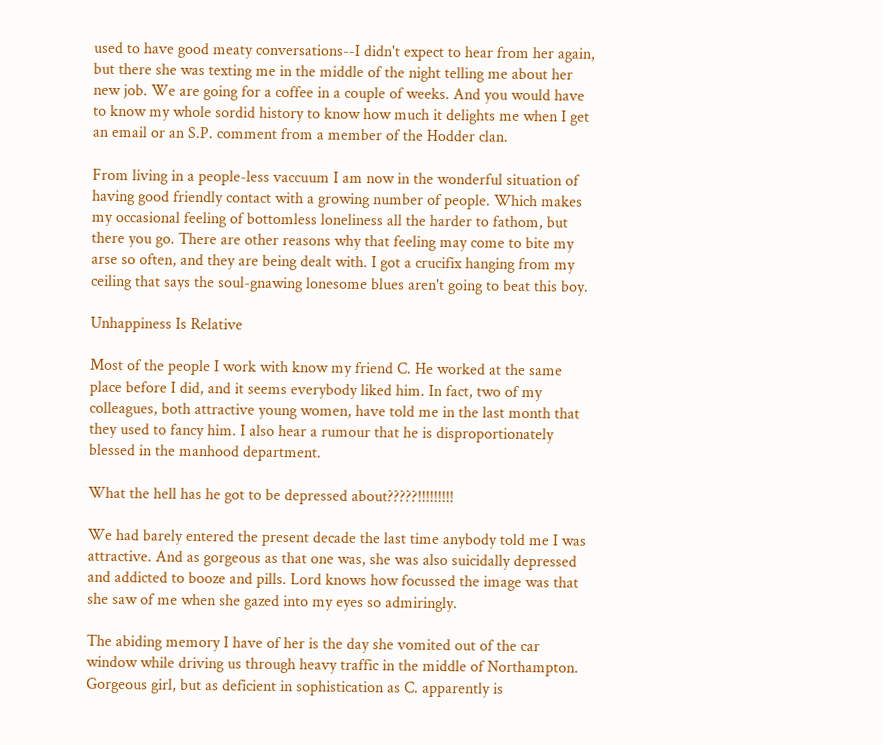used to have good meaty conversations--I didn't expect to hear from her again, but there she was texting me in the middle of the night telling me about her new job. We are going for a coffee in a couple of weeks. And you would have to know my whole sordid history to know how much it delights me when I get an email or an S.P. comment from a member of the Hodder clan.

From living in a people-less vaccuum I am now in the wonderful situation of having good friendly contact with a growing number of people. Which makes my occasional feeling of bottomless loneliness all the harder to fathom, but there you go. There are other reasons why that feeling may come to bite my arse so often, and they are being dealt with. I got a crucifix hanging from my ceiling that says the soul-gnawing lonesome blues aren't going to beat this boy.

Unhappiness Is Relative

Most of the people I work with know my friend C. He worked at the same place before I did, and it seems everybody liked him. In fact, two of my colleagues, both attractive young women, have told me in the last month that they used to fancy him. I also hear a rumour that he is disproportionately blessed in the manhood department.

What the hell has he got to be depressed about?????!!!!!!!!!

We had barely entered the present decade the last time anybody told me I was attractive. And as gorgeous as that one was, she was also suicidally depressed and addicted to booze and pills. Lord knows how focussed the image was that she saw of me when she gazed into my eyes so admiringly.

The abiding memory I have of her is the day she vomited out of the car window while driving us through heavy traffic in the middle of Northampton. Gorgeous girl, but as deficient in sophistication as C. apparently is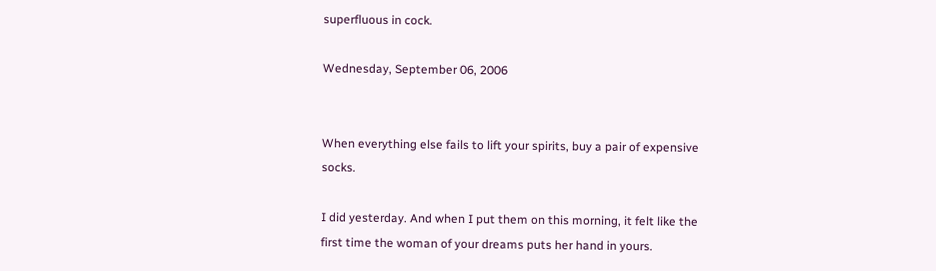superfluous in cock.

Wednesday, September 06, 2006


When everything else fails to lift your spirits, buy a pair of expensive socks.

I did yesterday. And when I put them on this morning, it felt like the first time the woman of your dreams puts her hand in yours.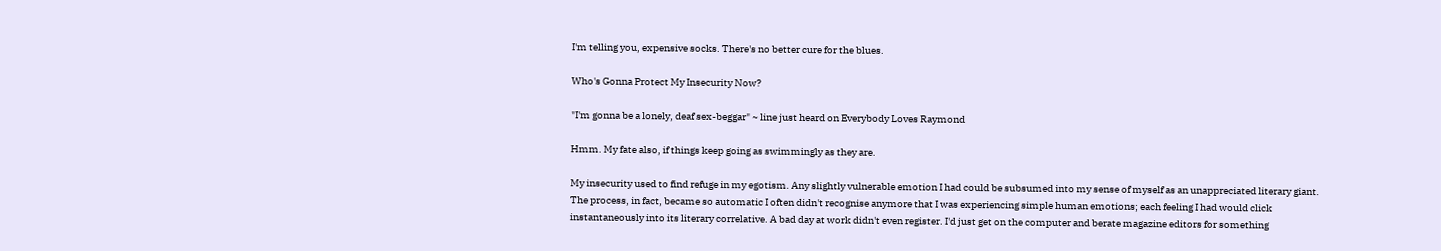I'm telling you, expensive socks. There's no better cure for the blues.

Who's Gonna Protect My Insecurity Now?

"I'm gonna be a lonely, deaf sex-beggar" ~ line just heard on Everybody Loves Raymond

Hmm. My fate also, if things keep going as swimmingly as they are.

My insecurity used to find refuge in my egotism. Any slightly vulnerable emotion I had could be subsumed into my sense of myself as an unappreciated literary giant. The process, in fact, became so automatic I often didn't recognise anymore that I was experiencing simple human emotions; each feeling I had would click instantaneously into its literary correlative. A bad day at work didn't even register. I'd just get on the computer and berate magazine editors for something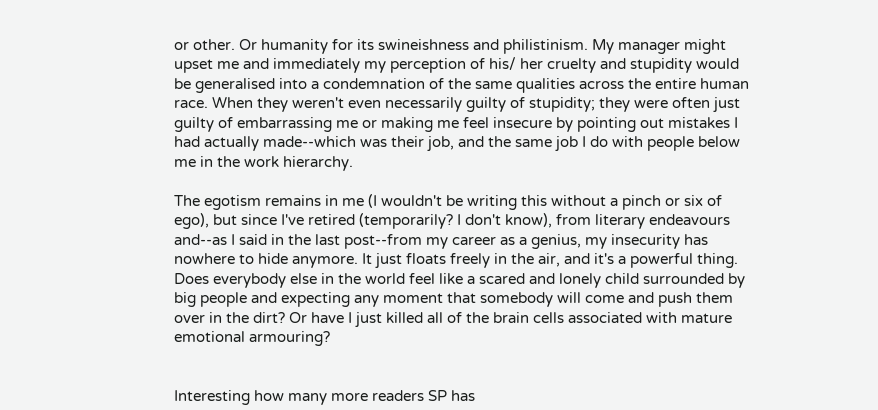or other. Or humanity for its swineishness and philistinism. My manager might upset me and immediately my perception of his/ her cruelty and stupidity would be generalised into a condemnation of the same qualities across the entire human race. When they weren't even necessarily guilty of stupidity; they were often just guilty of embarrassing me or making me feel insecure by pointing out mistakes I had actually made--which was their job, and the same job I do with people below me in the work hierarchy.

The egotism remains in me (I wouldn't be writing this without a pinch or six of ego), but since I've retired (temporarily? I don't know), from literary endeavours and--as I said in the last post--from my career as a genius, my insecurity has nowhere to hide anymore. It just floats freely in the air, and it's a powerful thing. Does everybody else in the world feel like a scared and lonely child surrounded by big people and expecting any moment that somebody will come and push them over in the dirt? Or have I just killed all of the brain cells associated with mature emotional armouring?


Interesting how many more readers SP has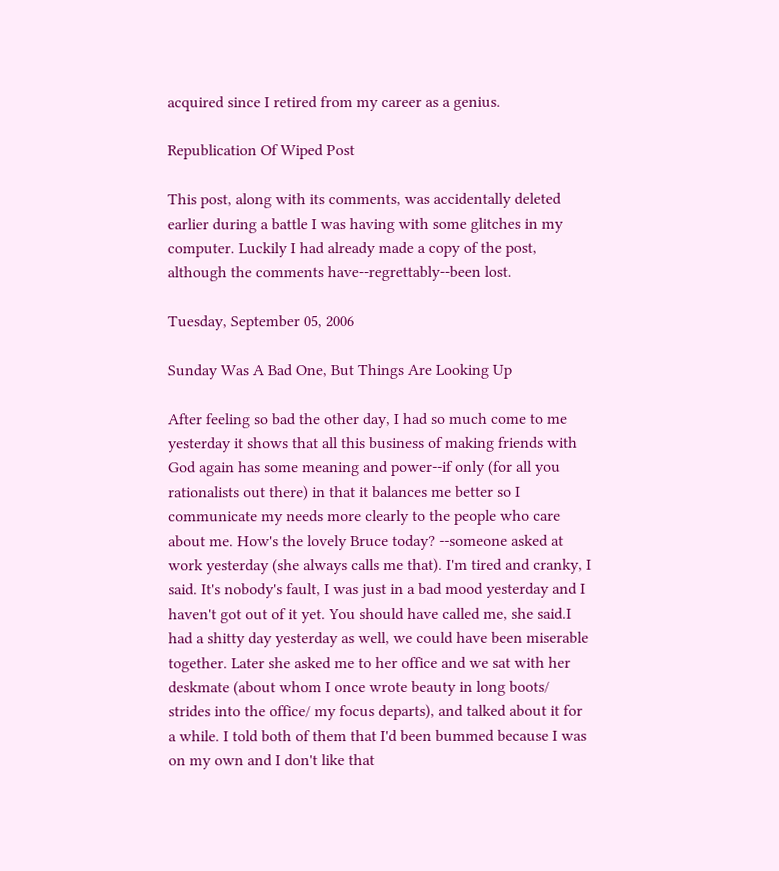acquired since I retired from my career as a genius.

Republication Of Wiped Post

This post, along with its comments, was accidentally deleted earlier during a battle I was having with some glitches in my computer. Luckily I had already made a copy of the post, although the comments have--regrettably--been lost.

Tuesday, September 05, 2006

Sunday Was A Bad One, But Things Are Looking Up

After feeling so bad the other day, I had so much come to me yesterday it shows that all this business of making friends with God again has some meaning and power--if only (for all you rationalists out there) in that it balances me better so I communicate my needs more clearly to the people who care about me. How's the lovely Bruce today? --someone asked at work yesterday (she always calls me that). I'm tired and cranky, I said. It's nobody's fault, I was just in a bad mood yesterday and I haven't got out of it yet. You should have called me, she said.I had a shitty day yesterday as well, we could have been miserable together. Later she asked me to her office and we sat with her deskmate (about whom I once wrote beauty in long boots/ strides into the office/ my focus departs), and talked about it for a while. I told both of them that I'd been bummed because I was on my own and I don't like that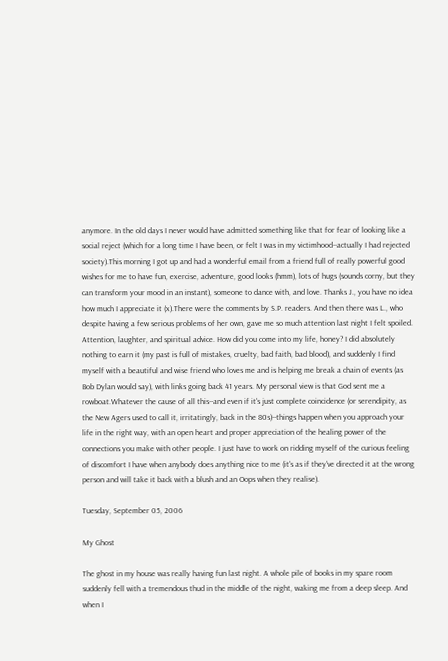anymore. In the old days I never would have admitted something like that for fear of looking like a social reject (which for a long time I have been, or felt I was in my victimhood--actually I had rejected society).This morning I got up and had a wonderful email from a friend full of really powerful good wishes for me to have fun, exercise, adventure, good looks (hmm), lots of hugs (sounds corny, but they can transform your mood in an instant), someone to dance with, and love. Thanks J., you have no idea how much I appreciate it (x).There were the comments by S.P. readers. And then there was L., who despite having a few serious problems of her own, gave me so much attention last night I felt spoiled. Attention, laughter, and spiritual advice. How did you come into my life, honey? I did absolutely nothing to earn it (my past is full of mistakes, cruelty, bad faith, bad blood), and suddenly I find myself with a beautiful and wise friend who loves me and is helping me break a chain of events (as Bob Dylan would say), with links going back 41 years. My personal view is that God sent me a rowboat.Whatever the cause of all this--and even if it's just complete coincidence (or serendipity, as the New Agers used to call it, irritatingly, back in the 80s)--things happen when you approach your life in the right way, with an open heart and proper appreciation of the healing power of the connections you make with other people. I just have to work on ridding myself of the curious feeling of discomfort I have when anybody does anything nice to me (it's as if they've directed it at the wrong person and will take it back with a blush and an Oops when they realise).

Tuesday, September 05, 2006

My Ghost

The ghost in my house was really having fun last night. A whole pile of books in my spare room suddenly fell with a tremendous thud in the middle of the night, waking me from a deep sleep. And when I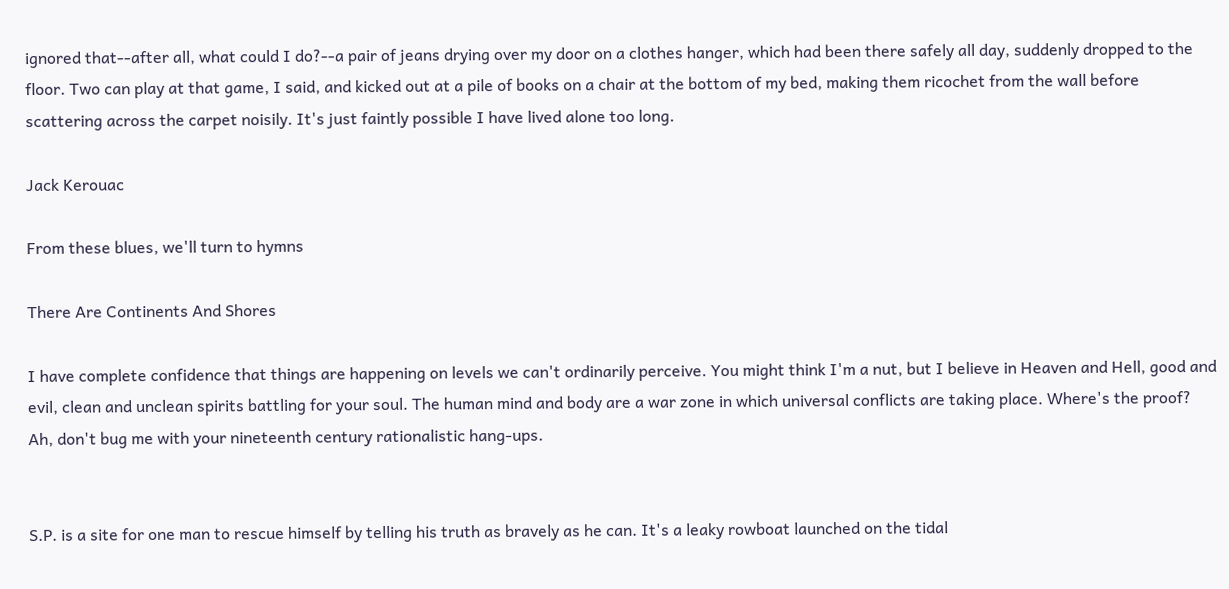ignored that--after all, what could I do?--a pair of jeans drying over my door on a clothes hanger, which had been there safely all day, suddenly dropped to the floor. Two can play at that game, I said, and kicked out at a pile of books on a chair at the bottom of my bed, making them ricochet from the wall before scattering across the carpet noisily. It's just faintly possible I have lived alone too long.

Jack Kerouac

From these blues, we'll turn to hymns

There Are Continents And Shores

I have complete confidence that things are happening on levels we can't ordinarily perceive. You might think I'm a nut, but I believe in Heaven and Hell, good and evil, clean and unclean spirits battling for your soul. The human mind and body are a war zone in which universal conflicts are taking place. Where's the proof? Ah, don't bug me with your nineteenth century rationalistic hang-ups.


S.P. is a site for one man to rescue himself by telling his truth as bravely as he can. It's a leaky rowboat launched on the tidal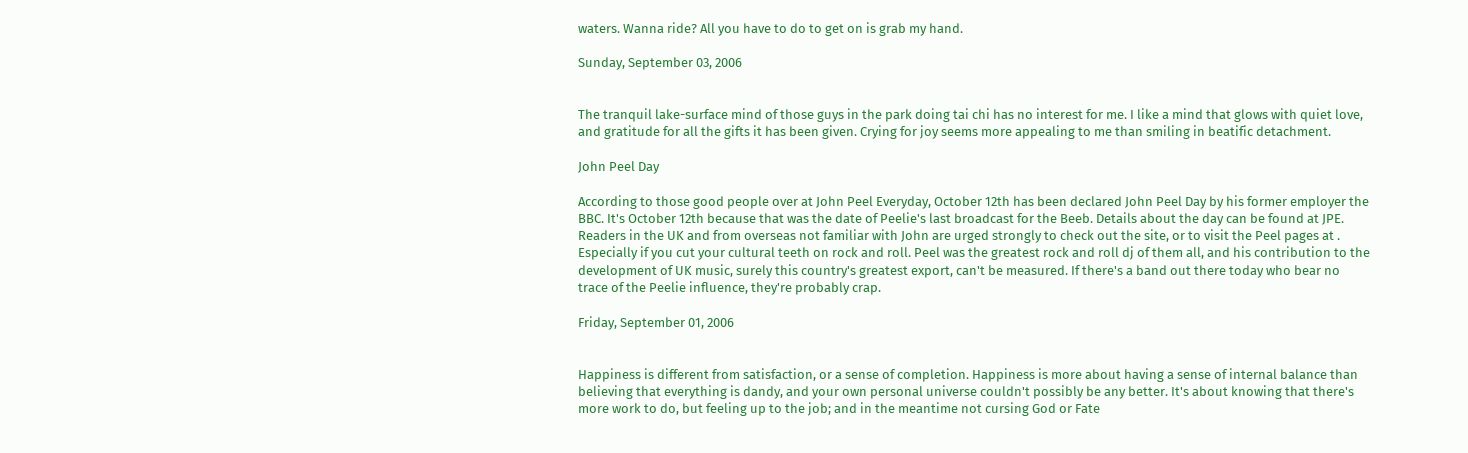waters. Wanna ride? All you have to do to get on is grab my hand.

Sunday, September 03, 2006


The tranquil lake-surface mind of those guys in the park doing tai chi has no interest for me. I like a mind that glows with quiet love, and gratitude for all the gifts it has been given. Crying for joy seems more appealing to me than smiling in beatific detachment.

John Peel Day

According to those good people over at John Peel Everyday, October 12th has been declared John Peel Day by his former employer the BBC. It's October 12th because that was the date of Peelie's last broadcast for the Beeb. Details about the day can be found at JPE. Readers in the UK and from overseas not familiar with John are urged strongly to check out the site, or to visit the Peel pages at . Especially if you cut your cultural teeth on rock and roll. Peel was the greatest rock and roll dj of them all, and his contribution to the development of UK music, surely this country's greatest export, can't be measured. If there's a band out there today who bear no trace of the Peelie influence, they're probably crap.

Friday, September 01, 2006


Happiness is different from satisfaction, or a sense of completion. Happiness is more about having a sense of internal balance than believing that everything is dandy, and your own personal universe couldn't possibly be any better. It's about knowing that there's more work to do, but feeling up to the job; and in the meantime not cursing God or Fate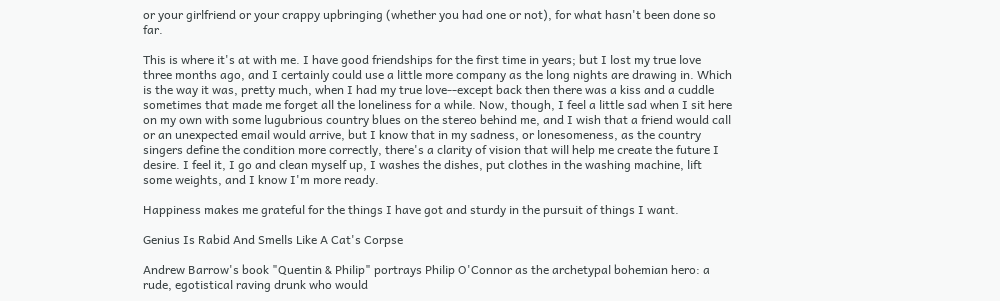or your girlfriend or your crappy upbringing (whether you had one or not), for what hasn't been done so far.

This is where it's at with me. I have good friendships for the first time in years; but I lost my true love three months ago, and I certainly could use a little more company as the long nights are drawing in. Which is the way it was, pretty much, when I had my true love--except back then there was a kiss and a cuddle sometimes that made me forget all the loneliness for a while. Now, though, I feel a little sad when I sit here on my own with some lugubrious country blues on the stereo behind me, and I wish that a friend would call or an unexpected email would arrive, but I know that in my sadness, or lonesomeness, as the country singers define the condition more correctly, there's a clarity of vision that will help me create the future I desire. I feel it, I go and clean myself up, I washes the dishes, put clothes in the washing machine, lift some weights, and I know I'm more ready.

Happiness makes me grateful for the things I have got and sturdy in the pursuit of things I want.

Genius Is Rabid And Smells Like A Cat's Corpse

Andrew Barrow's book "Quentin & Philip" portrays Philip O'Connor as the archetypal bohemian hero: a rude, egotistical raving drunk who would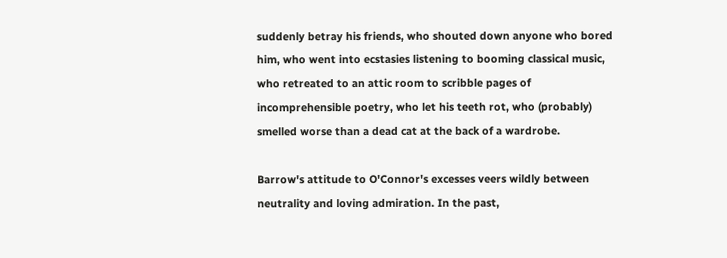suddenly betray his friends, who shouted down anyone who bored him, who went into ecstasies listening to booming classical music, who retreated to an attic room to scribble pages of incomprehensible poetry, who let his teeth rot, who (probably) smelled worse than a dead cat at the back of a wardrobe.

Barrow's attitude to O'Connor's excesses veers wildly between neutrality and loving admiration. In the past,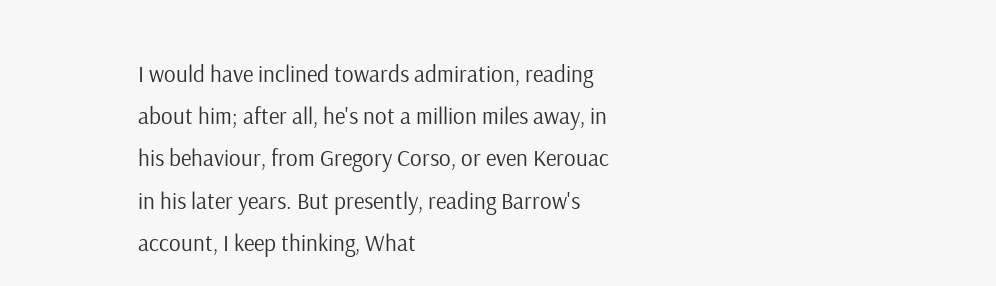I would have inclined towards admiration, reading about him; after all, he's not a million miles away, in his behaviour, from Gregory Corso, or even Kerouac in his later years. But presently, reading Barrow's account, I keep thinking, What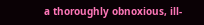a thoroughly obnoxious, ill-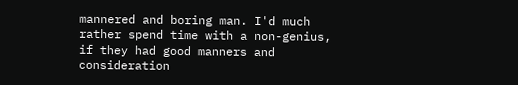mannered and boring man. I'd much rather spend time with a non-genius, if they had good manners and consideration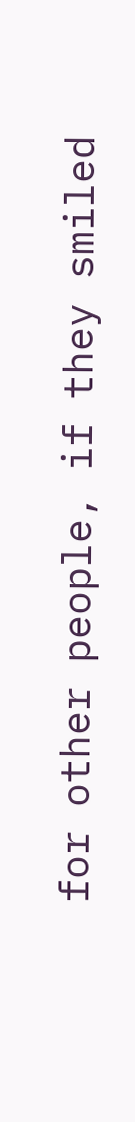for other people, if they smiled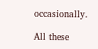occasionally.

All these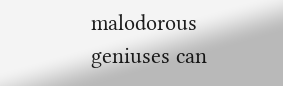malodorous geniuses can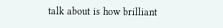talk about is how brilliant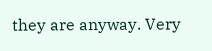they are anyway. Very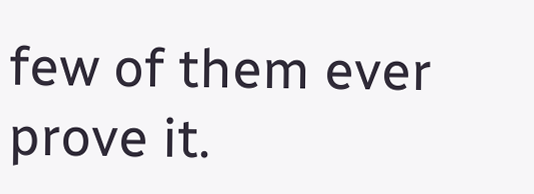few of them ever prove it.